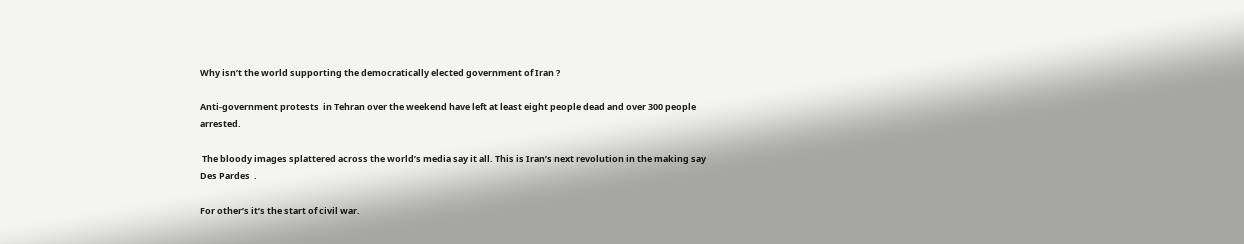Why isn’t the world supporting the democratically elected government of Iran ?

Anti-government protests  in Tehran over the weekend have left at least eight people dead and over 300 people  arrested.

 The bloody images splattered across the world’s media say it all. This is Iran’s next revolution in the making say Des Pardes  .

For other’s it’s the start of civil war.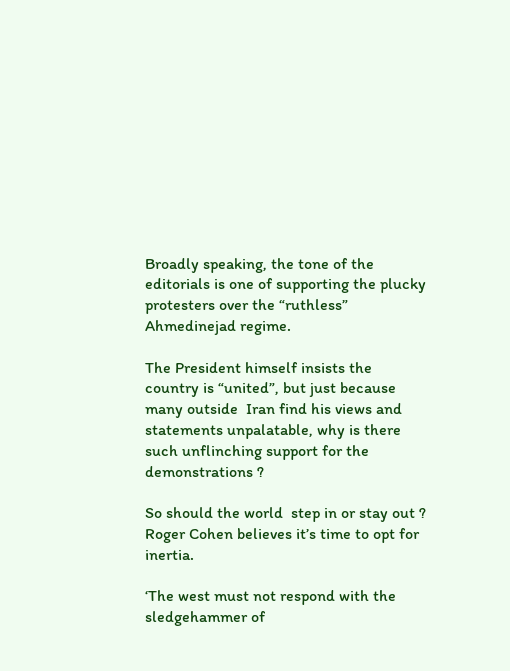Broadly speaking, the tone of the editorials is one of supporting the plucky protesters over the “ruthless” Ahmedinejad regime.

The President himself insists the country is “united”, but just because many outside  Iran find his views and statements unpalatable, why is there such unflinching support for the demonstrations ?

So should the world  step in or stay out ?
Roger Cohen believes it’s time to opt for inertia.

‘The west must not respond with the sledgehammer of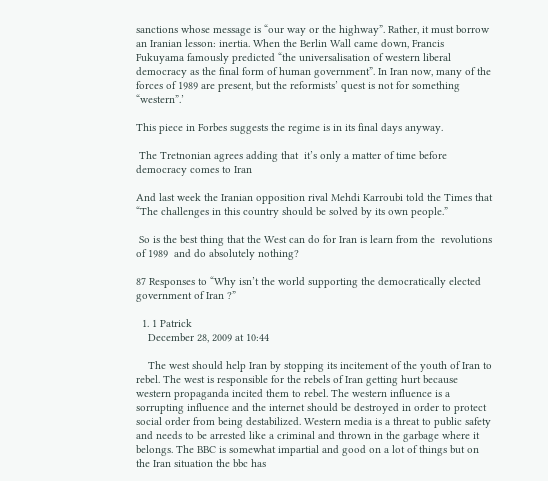sanctions whose message is “our way or the highway”. Rather, it must borrow an Iranian lesson: inertia. When the Berlin Wall came down, Francis Fukuyama famously predicted “the universalisation of western liberal democracy as the final form of human government”. In Iran now, many of the forces of 1989 are present, but the reformists’ quest is not for something “western”.’

This piece in Forbes suggests the regime is in its final days anyway.

 The Tretnonian agrees adding that  it’s only a matter of time before democracy comes to Iran

And last week the Iranian opposition rival Mehdi Karroubi told the Times that “The challenges in this country should be solved by its own people.”

 So is the best thing that the West can do for Iran is learn from the  revolutions of 1989  and do absolutely nothing?

87 Responses to “Why isn’t the world supporting the democratically elected government of Iran ?”

  1. 1 Patrick
    December 28, 2009 at 10:44

    The west should help Iran by stopping its incitement of the youth of Iran to rebel. The west is responsible for the rebels of Iran getting hurt because western propaganda incited them to rebel. The western influence is a sorrupting influence and the internet should be destroyed in order to protect social order from being destabilized. Western media is a threat to public safety and needs to be arrested like a criminal and thrown in the garbage where it belongs. The BBC is somewhat impartial and good on a lot of things but on the Iran situation the bbc has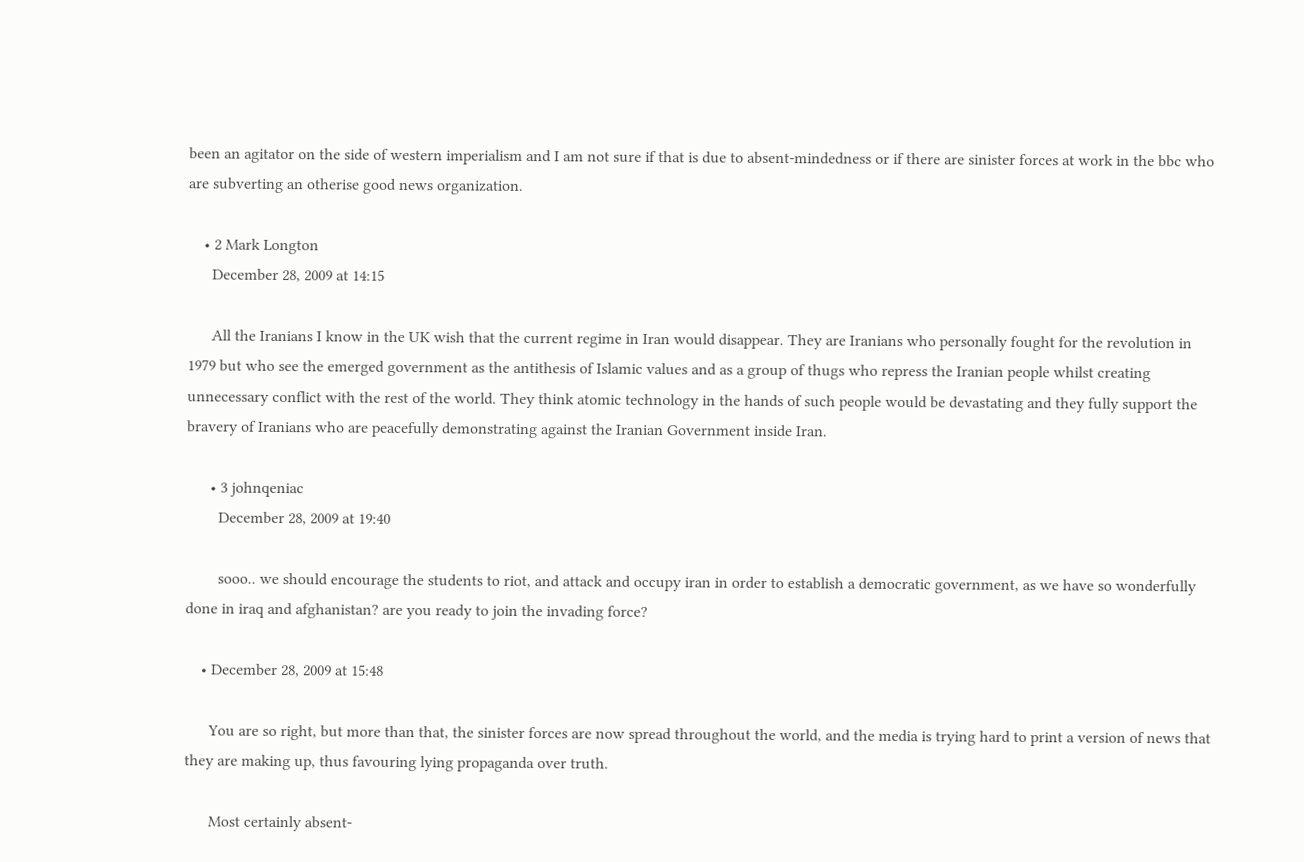been an agitator on the side of western imperialism and I am not sure if that is due to absent-mindedness or if there are sinister forces at work in the bbc who are subverting an otherise good news organization.

    • 2 Mark Longton
      December 28, 2009 at 14:15

      All the Iranians I know in the UK wish that the current regime in Iran would disappear. They are Iranians who personally fought for the revolution in 1979 but who see the emerged government as the antithesis of Islamic values and as a group of thugs who repress the Iranian people whilst creating unnecessary conflict with the rest of the world. They think atomic technology in the hands of such people would be devastating and they fully support the bravery of Iranians who are peacefully demonstrating against the Iranian Government inside Iran.

      • 3 johnqeniac
        December 28, 2009 at 19:40

        sooo.. we should encourage the students to riot, and attack and occupy iran in order to establish a democratic government, as we have so wonderfully done in iraq and afghanistan? are you ready to join the invading force?

    • December 28, 2009 at 15:48

      You are so right, but more than that, the sinister forces are now spread throughout the world, and the media is trying hard to print a version of news that they are making up, thus favouring lying propaganda over truth.

      Most certainly absent-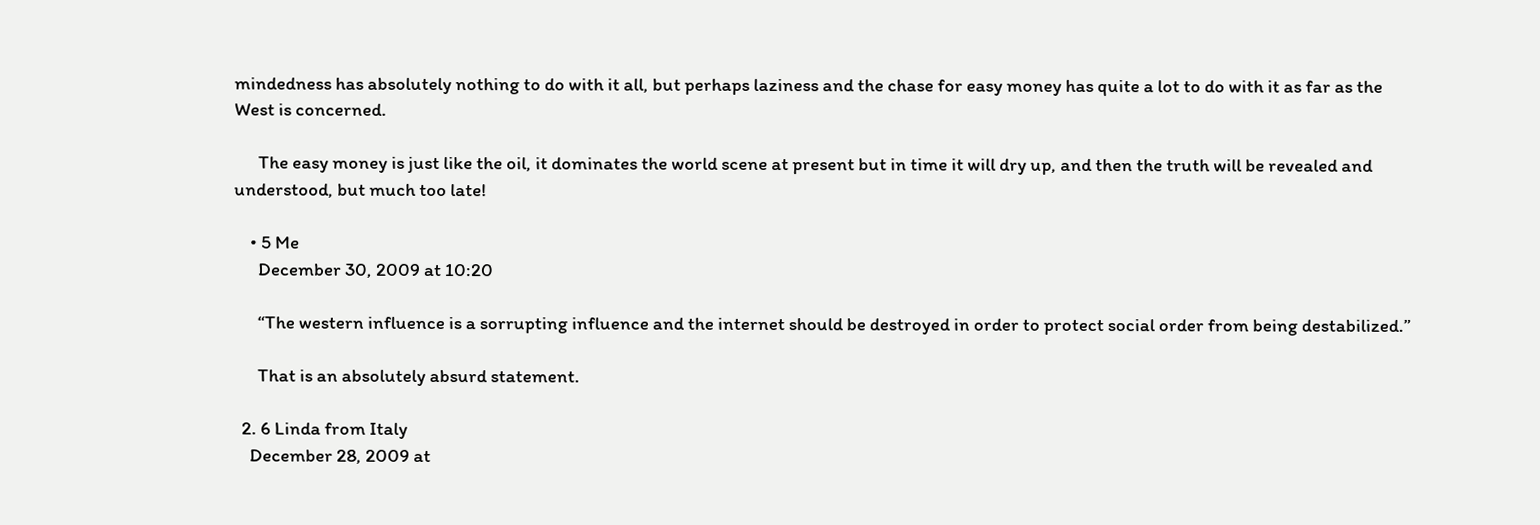mindedness has absolutely nothing to do with it all, but perhaps laziness and the chase for easy money has quite a lot to do with it as far as the West is concerned.

      The easy money is just like the oil, it dominates the world scene at present but in time it will dry up, and then the truth will be revealed and understood, but much too late!

    • 5 Me
      December 30, 2009 at 10:20

      “The western influence is a sorrupting influence and the internet should be destroyed in order to protect social order from being destabilized.”

      That is an absolutely absurd statement.

  2. 6 Linda from Italy
    December 28, 2009 at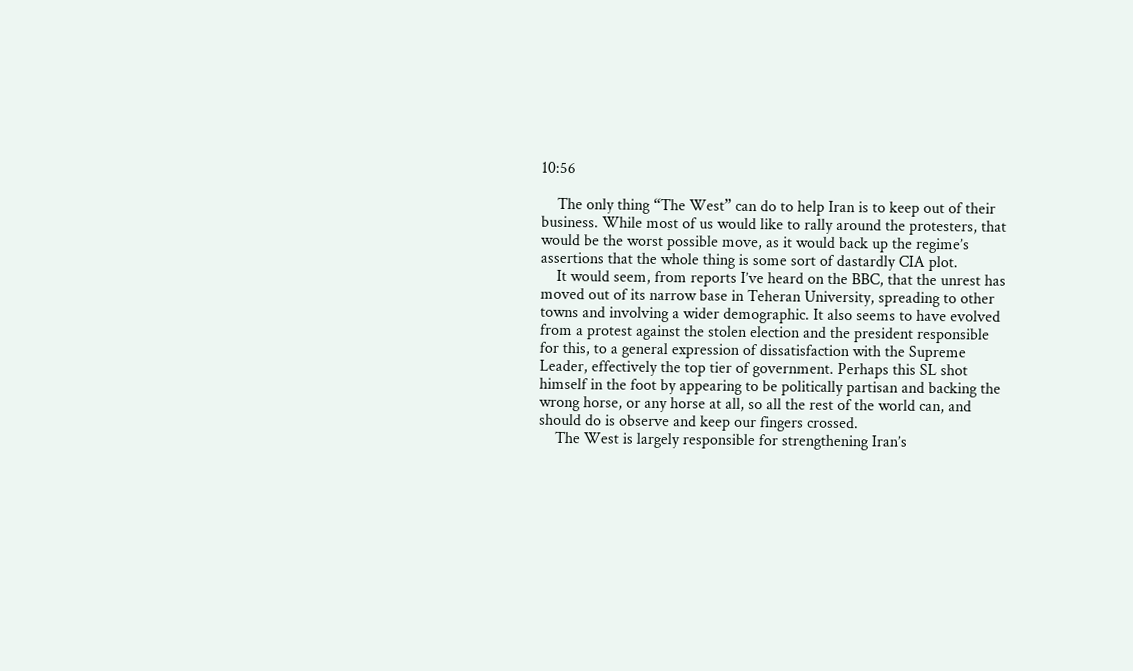10:56

    The only thing “The West” can do to help Iran is to keep out of their business. While most of us would like to rally around the protesters, that would be the worst possible move, as it would back up the regime’s assertions that the whole thing is some sort of dastardly CIA plot.
    It would seem, from reports I’ve heard on the BBC, that the unrest has moved out of its narrow base in Teheran University, spreading to other towns and involving a wider demographic. It also seems to have evolved from a protest against the stolen election and the president responsible for this, to a general expression of dissatisfaction with the Supreme Leader, effectively the top tier of government. Perhaps this SL shot himself in the foot by appearing to be politically partisan and backing the wrong horse, or any horse at all, so all the rest of the world can, and should do is observe and keep our fingers crossed.
    The West is largely responsible for strengthening Iran’s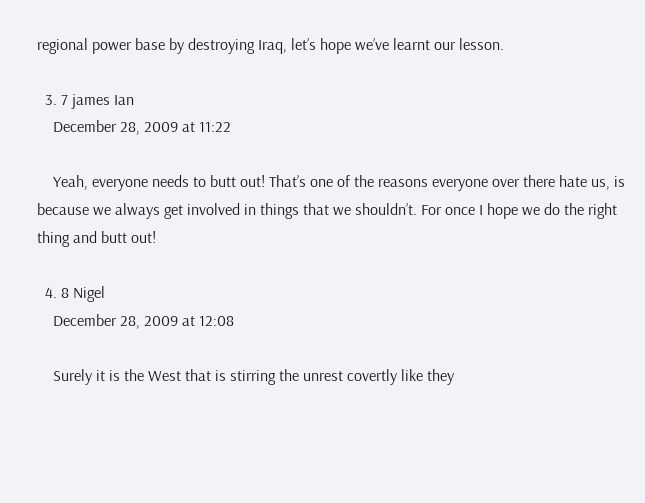regional power base by destroying Iraq, let’s hope we’ve learnt our lesson.

  3. 7 james Ian
    December 28, 2009 at 11:22

    Yeah, everyone needs to butt out! That’s one of the reasons everyone over there hate us, is because we always get involved in things that we shouldn’t. For once I hope we do the right thing and butt out!

  4. 8 Nigel
    December 28, 2009 at 12:08

    Surely it is the West that is stirring the unrest covertly like they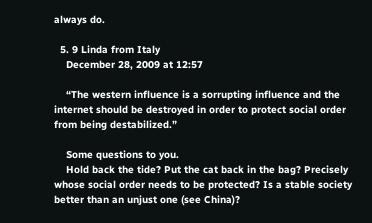always do.

  5. 9 Linda from Italy
    December 28, 2009 at 12:57

    “The western influence is a sorrupting influence and the internet should be destroyed in order to protect social order from being destabilized.”

    Some questions to you.
    Hold back the tide? Put the cat back in the bag? Precisely whose social order needs to be protected? Is a stable society better than an unjust one (see China)?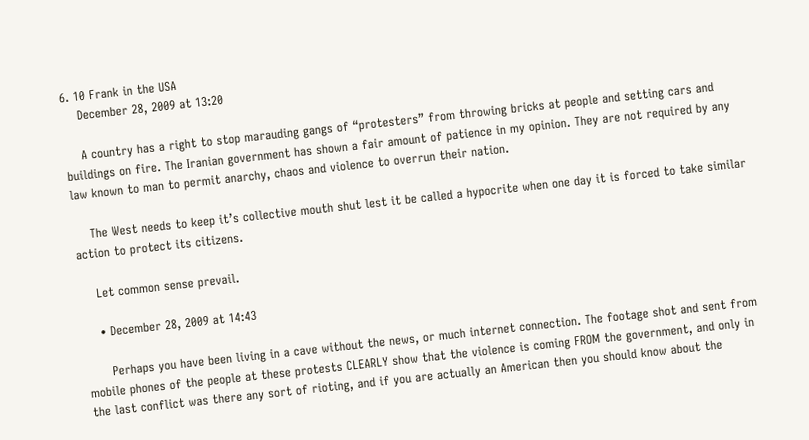6. 10 Frank in the USA
    December 28, 2009 at 13:20

    A country has a right to stop marauding gangs of “protesters” from throwing bricks at people and setting cars and buildings on fire. The Iranian government has shown a fair amount of patience in my opinion. They are not required by any law known to man to permit anarchy, chaos and violence to overrun their nation.

    The West needs to keep it’s collective mouth shut lest it be called a hypocrite when one day it is forced to take similar action to protect its citizens.

    Let common sense prevail.

    • December 28, 2009 at 14:43

      Perhaps you have been living in a cave without the news, or much internet connection. The footage shot and sent from mobile phones of the people at these protests CLEARLY show that the violence is coming FROM the government, and only in the last conflict was there any sort of rioting, and if you are actually an American then you should know about the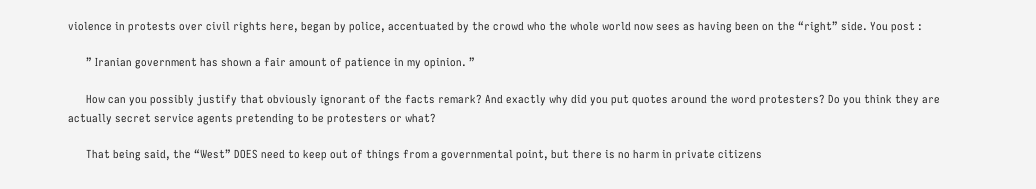violence in protests over civil rights here, began by police, accentuated by the crowd who the whole world now sees as having been on the “right” side. You post :

      ” Iranian government has shown a fair amount of patience in my opinion. ”

      How can you possibly justify that obviously ignorant of the facts remark? And exactly why did you put quotes around the word protesters? Do you think they are actually secret service agents pretending to be protesters or what?

      That being said, the “West” DOES need to keep out of things from a governmental point, but there is no harm in private citizens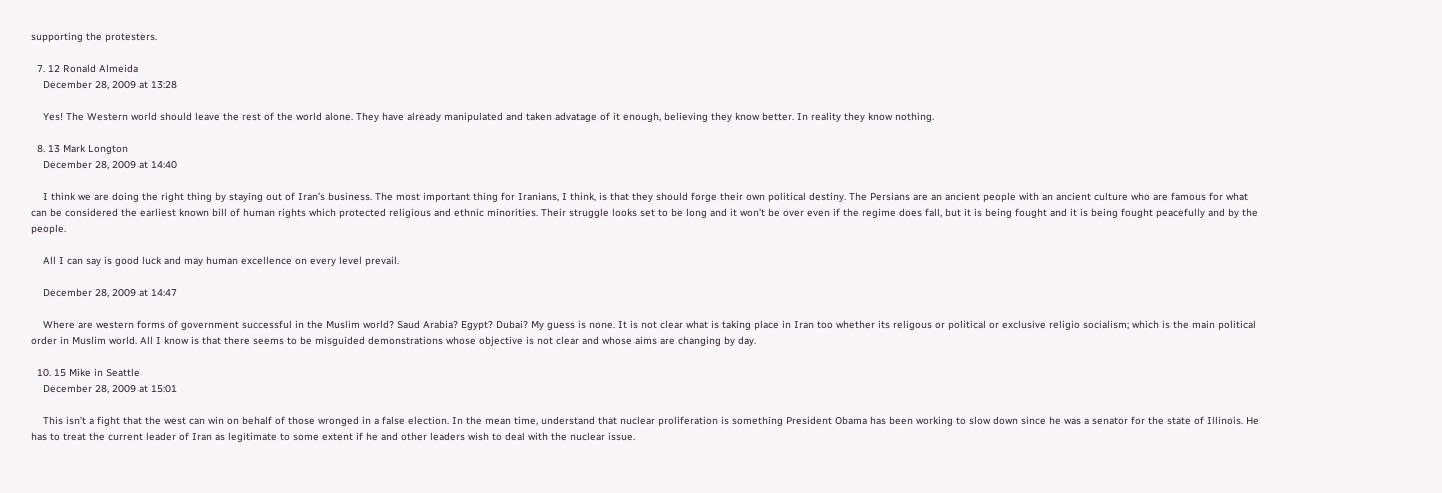supporting the protesters.

  7. 12 Ronald Almeida
    December 28, 2009 at 13:28

    Yes! The Western world should leave the rest of the world alone. They have already manipulated and taken advatage of it enough, believing they know better. In reality they know nothing.

  8. 13 Mark Longton
    December 28, 2009 at 14:40

    I think we are doing the right thing by staying out of Iran’s business. The most important thing for Iranians, I think, is that they should forge their own political destiny. The Persians are an ancient people with an ancient culture who are famous for what can be considered the earliest known bill of human rights which protected religious and ethnic minorities. Their struggle looks set to be long and it won’t be over even if the regime does fall, but it is being fought and it is being fought peacefully and by the people.

    All I can say is good luck and may human excellence on every level prevail.

    December 28, 2009 at 14:47

    Where are western forms of government successful in the Muslim world? Saud Arabia? Egypt? Dubai? My guess is none. It is not clear what is taking place in Iran too whether its religous or political or exclusive religio socialism; which is the main political order in Muslim world. All I know is that there seems to be misguided demonstrations whose objective is not clear and whose aims are changing by day.

  10. 15 Mike in Seattle
    December 28, 2009 at 15:01

    This isn’t a fight that the west can win on behalf of those wronged in a false election. In the mean time, understand that nuclear proliferation is something President Obama has been working to slow down since he was a senator for the state of Illinois. He has to treat the current leader of Iran as legitimate to some extent if he and other leaders wish to deal with the nuclear issue.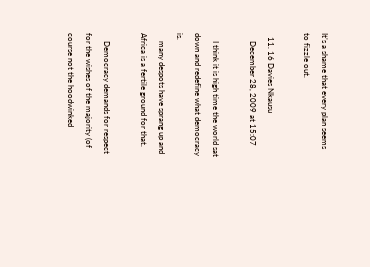It’s a shame that every plan seems to fizzle out.

  11. 16 Davies Nkausu
    December 28, 2009 at 15:07

    I think it is high time the world sat down and redefine what democracy is.
    many despots have sprang up and Africa is a fertile ground for that.

    Democracy demands for respect for the wishes of the majority (of course not the hoodwinked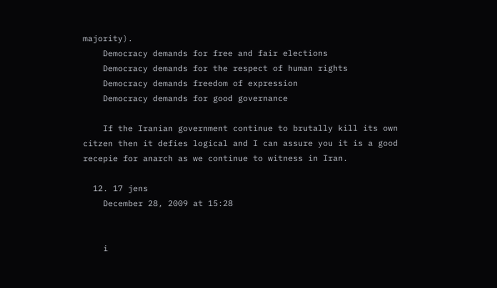majority).
    Democracy demands for free and fair elections
    Democracy demands for the respect of human rights
    Democracy demands freedom of expression
    Democracy demands for good governance

    If the Iranian government continue to brutally kill its own citzen then it defies logical and I can assure you it is a good recepie for anarch as we continue to witness in Iran.

  12. 17 jens
    December 28, 2009 at 15:28


    i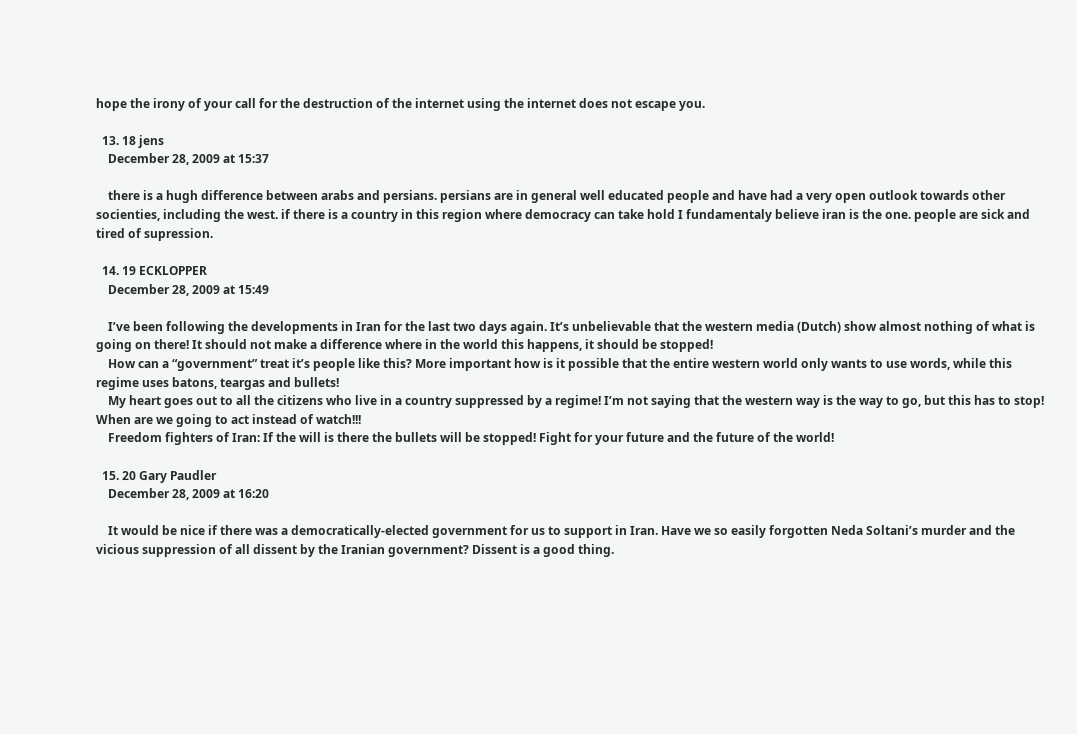hope the irony of your call for the destruction of the internet using the internet does not escape you.

  13. 18 jens
    December 28, 2009 at 15:37

    there is a hugh difference between arabs and persians. persians are in general well educated people and have had a very open outlook towards other socienties, including the west. if there is a country in this region where democracy can take hold I fundamentaly believe iran is the one. people are sick and tired of supression.

  14. 19 ECKLOPPER
    December 28, 2009 at 15:49

    I’ve been following the developments in Iran for the last two days again. It’s unbelievable that the western media (Dutch) show almost nothing of what is going on there! It should not make a difference where in the world this happens, it should be stopped!
    How can a “government” treat it’s people like this? More important how is it possible that the entire western world only wants to use words, while this regime uses batons, teargas and bullets!
    My heart goes out to all the citizens who live in a country suppressed by a regime! I’m not saying that the western way is the way to go, but this has to stop! When are we going to act instead of watch!!!
    Freedom fighters of Iran: If the will is there the bullets will be stopped! Fight for your future and the future of the world!

  15. 20 Gary Paudler
    December 28, 2009 at 16:20

    It would be nice if there was a democratically-elected government for us to support in Iran. Have we so easily forgotten Neda Soltani’s murder and the vicious suppression of all dissent by the Iranian government? Dissent is a good thing.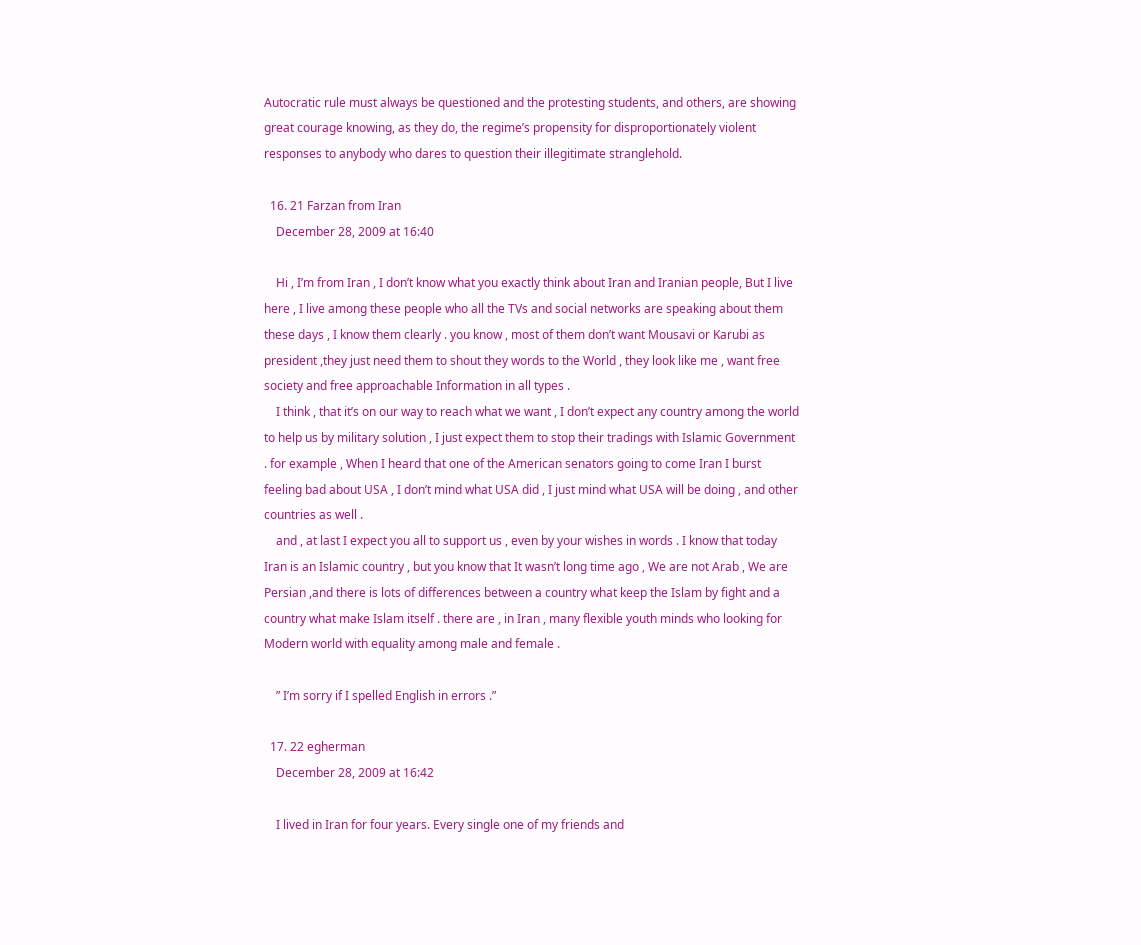Autocratic rule must always be questioned and the protesting students, and others, are showing great courage knowing, as they do, the regime’s propensity for disproportionately violent responses to anybody who dares to question their illegitimate stranglehold.

  16. 21 Farzan from Iran
    December 28, 2009 at 16:40

    Hi , I’m from Iran , I don’t know what you exactly think about Iran and Iranian people, But I live here , I live among these people who all the TVs and social networks are speaking about them these days , I know them clearly . you know , most of them don’t want Mousavi or Karubi as president ,they just need them to shout they words to the World , they look like me , want free society and free approachable Information in all types .
    I think , that it’s on our way to reach what we want , I don’t expect any country among the world to help us by military solution , I just expect them to stop their tradings with Islamic Government . for example , When I heard that one of the American senators going to come Iran I burst feeling bad about USA , I don’t mind what USA did , I just mind what USA will be doing , and other countries as well .
    and , at last I expect you all to support us , even by your wishes in words . I know that today Iran is an Islamic country , but you know that It wasn’t long time ago , We are not Arab , We are Persian ,and there is lots of differences between a country what keep the Islam by fight and a country what make Islam itself . there are , in Iran , many flexible youth minds who looking for Modern world with equality among male and female .

    ” I’m sorry if I spelled English in errors .”

  17. 22 egherman
    December 28, 2009 at 16:42

    I lived in Iran for four years. Every single one of my friends and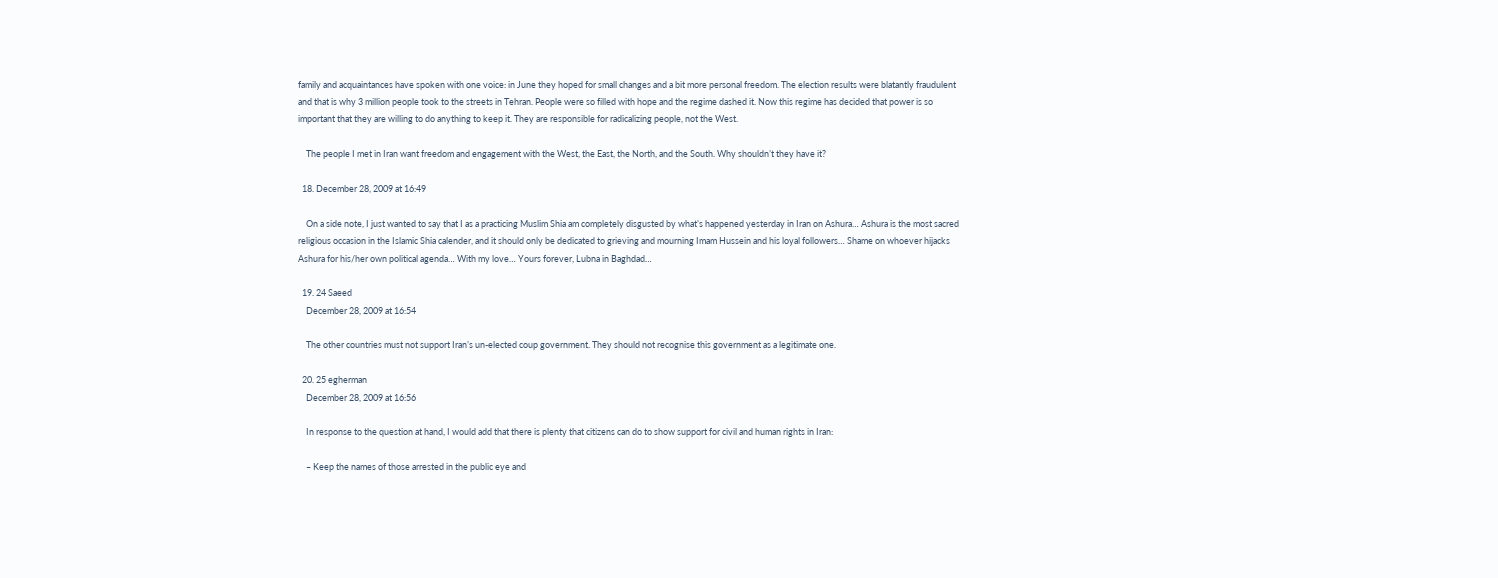family and acquaintances have spoken with one voice: in June they hoped for small changes and a bit more personal freedom. The election results were blatantly fraudulent and that is why 3 million people took to the streets in Tehran. People were so filled with hope and the regime dashed it. Now this regime has decided that power is so important that they are willing to do anything to keep it. They are responsible for radicalizing people, not the West.

    The people I met in Iran want freedom and engagement with the West, the East, the North, and the South. Why shouldn’t they have it?

  18. December 28, 2009 at 16:49

    On a side note, I just wanted to say that I as a practicing Muslim Shia am completely disgusted by what’s happened yesterday in Iran on Ashura… Ashura is the most sacred religious occasion in the Islamic Shia calender, and it should only be dedicated to grieving and mourning Imam Hussein and his loyal followers… Shame on whoever hijacks Ashura for his/her own political agenda… With my love… Yours forever, Lubna in Baghdad…

  19. 24 Saeed
    December 28, 2009 at 16:54

    The other countries must not support Iran’s un-elected coup government. They should not recognise this government as a legitimate one.

  20. 25 egherman
    December 28, 2009 at 16:56

    In response to the question at hand, I would add that there is plenty that citizens can do to show support for civil and human rights in Iran:

    – Keep the names of those arrested in the public eye and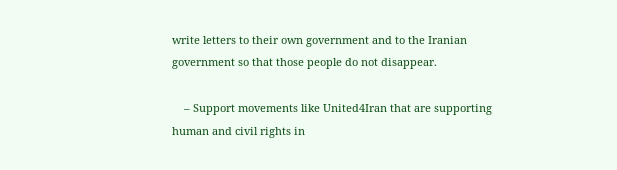write letters to their own government and to the Iranian government so that those people do not disappear.

    – Support movements like United4Iran that are supporting human and civil rights in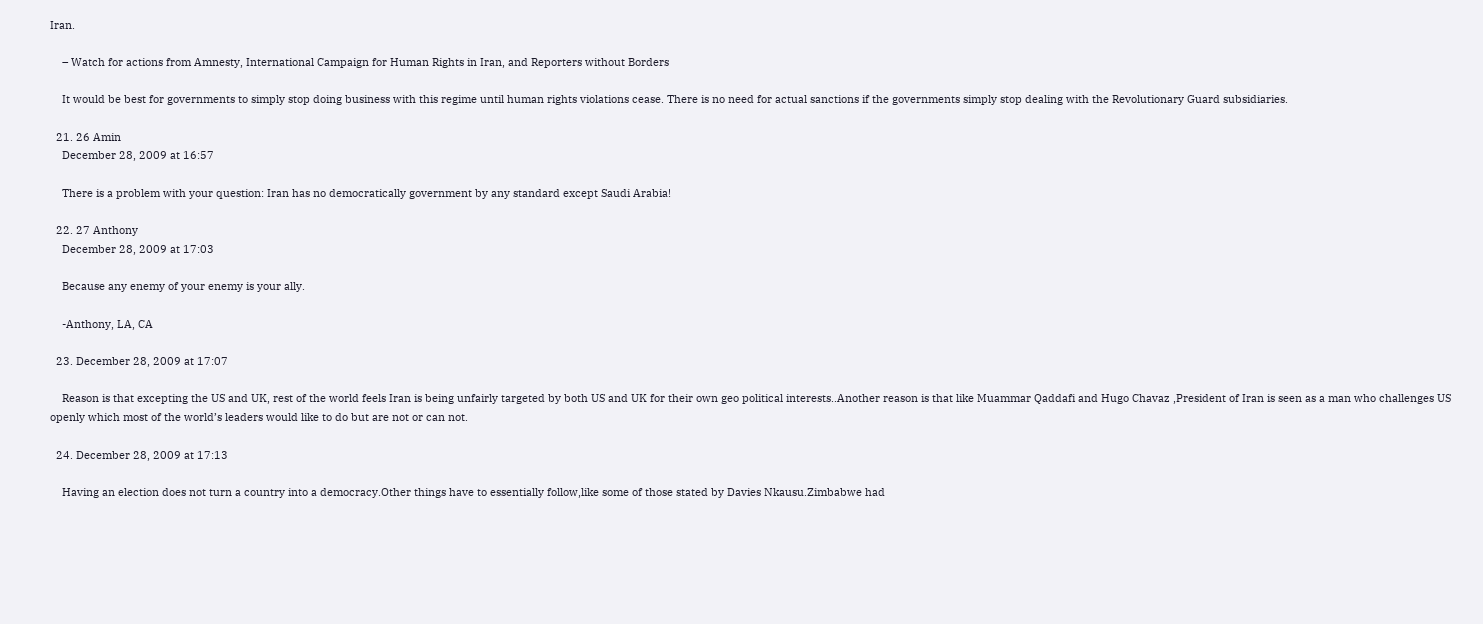Iran.

    – Watch for actions from Amnesty, International Campaign for Human Rights in Iran, and Reporters without Borders

    It would be best for governments to simply stop doing business with this regime until human rights violations cease. There is no need for actual sanctions if the governments simply stop dealing with the Revolutionary Guard subsidiaries.

  21. 26 Amin
    December 28, 2009 at 16:57

    There is a problem with your question: Iran has no democratically government by any standard except Saudi Arabia!

  22. 27 Anthony
    December 28, 2009 at 17:03

    Because any enemy of your enemy is your ally.

    -Anthony, LA, CA

  23. December 28, 2009 at 17:07

    Reason is that excepting the US and UK, rest of the world feels Iran is being unfairly targeted by both US and UK for their own geo political interests..Another reason is that like Muammar Qaddafi and Hugo Chavaz ,President of Iran is seen as a man who challenges US openly which most of the world’s leaders would like to do but are not or can not.

  24. December 28, 2009 at 17:13

    Having an election does not turn a country into a democracy.Other things have to essentially follow,like some of those stated by Davies Nkausu.Zimbabwe had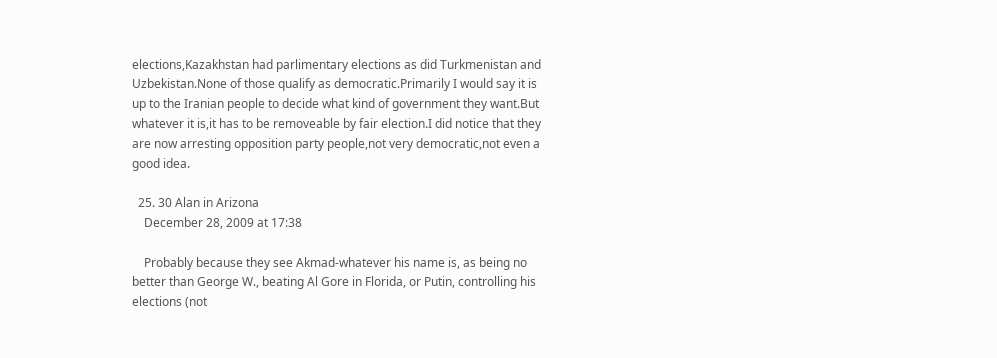elections,Kazakhstan had parlimentary elections as did Turkmenistan and Uzbekistan.None of those qualify as democratic.Primarily I would say it is up to the Iranian people to decide what kind of government they want.But whatever it is,it has to be removeable by fair election.I did notice that they are now arresting opposition party people,not very democratic,not even a good idea.

  25. 30 Alan in Arizona
    December 28, 2009 at 17:38

    Probably because they see Akmad-whatever his name is, as being no better than George W., beating Al Gore in Florida, or Putin, controlling his elections (not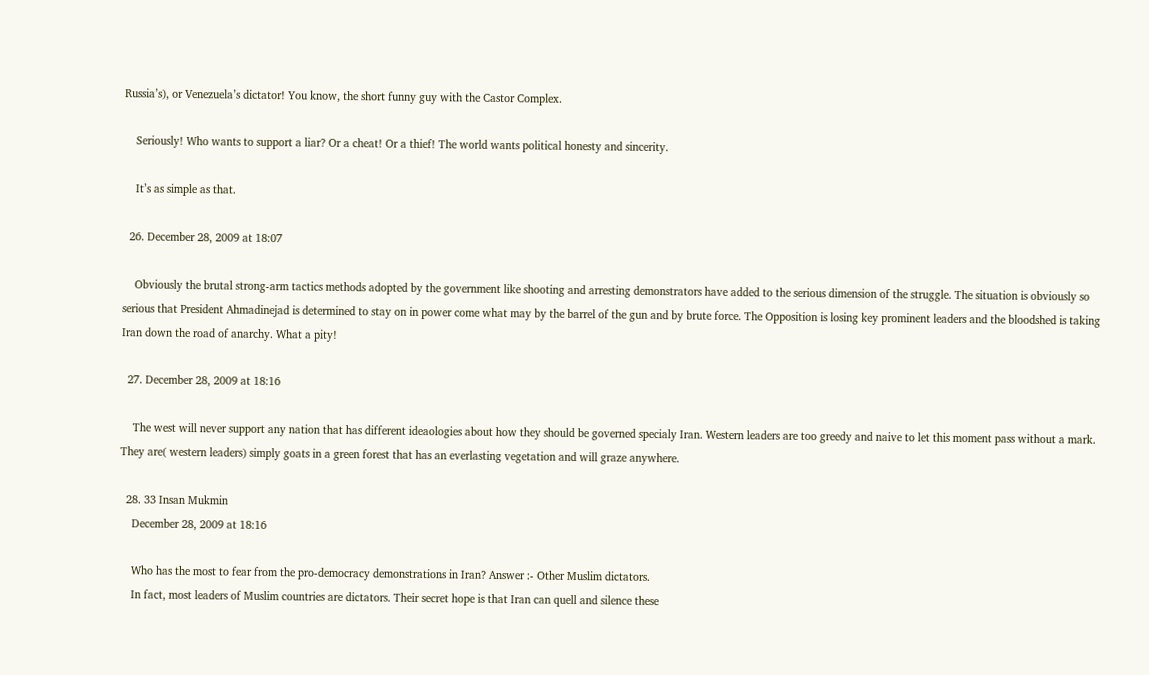Russia’s), or Venezuela’s dictator! You know, the short funny guy with the Castor Complex.

    Seriously! Who wants to support a liar? Or a cheat! Or a thief! The world wants political honesty and sincerity.

    It’s as simple as that.

  26. December 28, 2009 at 18:07

    Obviously the brutal strong-arm tactics methods adopted by the government like shooting and arresting demonstrators have added to the serious dimension of the struggle. The situation is obviously so serious that President Ahmadinejad is determined to stay on in power come what may by the barrel of the gun and by brute force. The Opposition is losing key prominent leaders and the bloodshed is taking Iran down the road of anarchy. What a pity!

  27. December 28, 2009 at 18:16

    The west will never support any nation that has different ideaologies about how they should be governed specialy Iran. Western leaders are too greedy and naive to let this moment pass without a mark. They are( western leaders) simply goats in a green forest that has an everlasting vegetation and will graze anywhere.

  28. 33 Insan Mukmin
    December 28, 2009 at 18:16

    Who has the most to fear from the pro-democracy demonstrations in Iran? Answer :- Other Muslim dictators.
    In fact, most leaders of Muslim countries are dictators. Their secret hope is that Iran can quell and silence these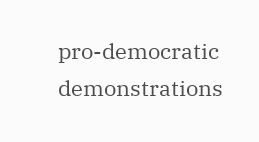pro-democratic demonstrations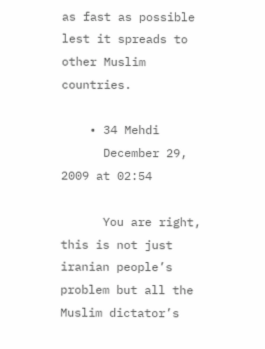as fast as possible lest it spreads to other Muslim countries.

    • 34 Mehdi
      December 29, 2009 at 02:54

      You are right, this is not just iranian people’s problem but all the Muslim dictator’s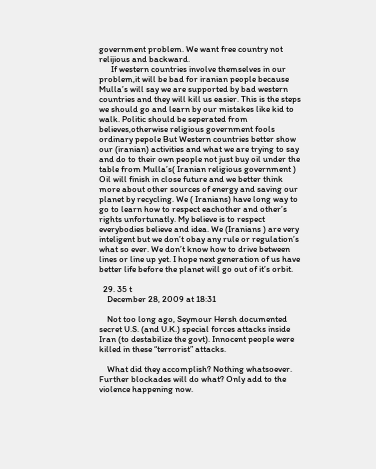government problem. We want free country not relijious and backward.
      If western countries involve themselves in our problem,it will be bad for iranian people because Mulla’s will say we are supported by bad western countries and they will kill us easier. This is the steps we should go and learn by our mistakes like kid to walk. Politic should be seperated from believes,otherwise religious government fools ordinary pepole But Western countries better show our (iranian) activities and what we are trying to say and do to their own people not just buy oil under the table from Mulla’s( Iranian religious government ) Oil will finish in close future and we better think more about other sources of energy and saving our planet by recycling. We ( Iranians) have long way to go to learn how to respect eachother and other’s rights unfortunatly. My believe is to respect everybodies believe and idea. We (Iranians ) are very inteligent but we don’t obay any rule or regulation’s what so ever. We don’t know how to drive between lines or line up yet. I hope next generation of us have better life before the planet will go out of it’s orbit.

  29. 35 t
    December 28, 2009 at 18:31

    Not too long ago, Seymour Hersh documented secret U.S. (and U.K.) special forces attacks inside Iran (to destabilize the govt). Innocent people were killed in these “terrorist” attacks.

    What did they accomplish? Nothing whatsoever. Further blockades will do what? Only add to the violence happening now.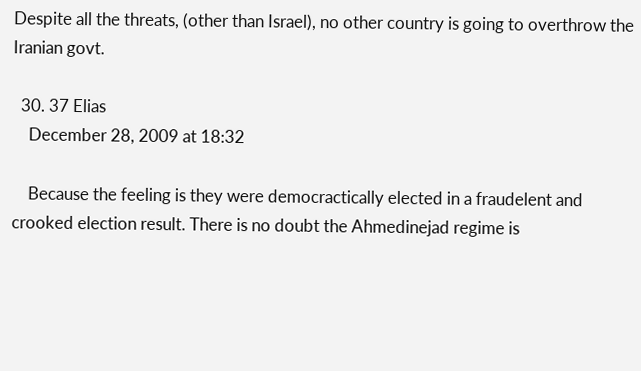Despite all the threats, (other than Israel), no other country is going to overthrow the Iranian govt.

  30. 37 Elias
    December 28, 2009 at 18:32

    Because the feeling is they were democractically elected in a fraudelent and crooked election result. There is no doubt the Ahmedinejad regime is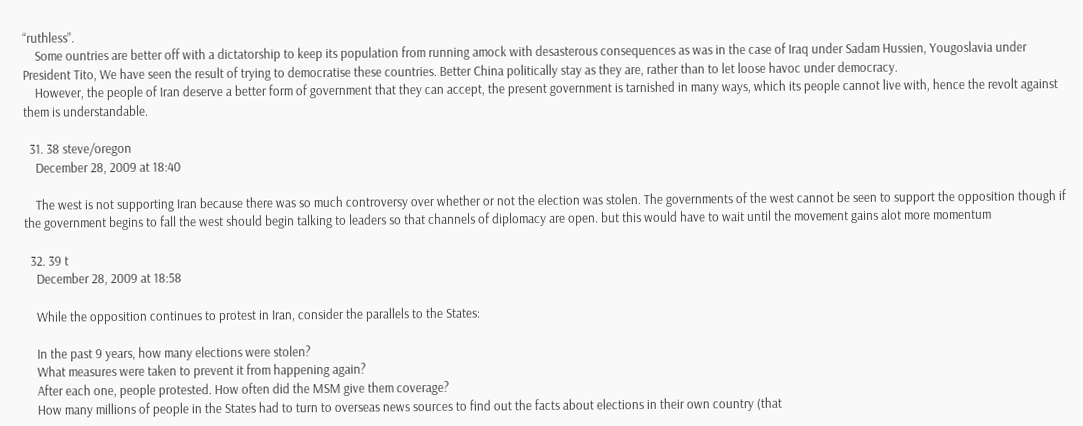“ruthless”.
    Some ountries are better off with a dictatorship to keep its population from running amock with desasterous consequences as was in the case of Iraq under Sadam Hussien, Yougoslavia under President Tito, We have seen the result of trying to democratise these countries. Better China politically stay as they are, rather than to let loose havoc under democracy.
    However, the people of Iran deserve a better form of government that they can accept, the present government is tarnished in many ways, which its people cannot live with, hence the revolt against them is understandable.

  31. 38 steve/oregon
    December 28, 2009 at 18:40

    The west is not supporting Iran because there was so much controversy over whether or not the election was stolen. The governments of the west cannot be seen to support the opposition though if the government begins to fall the west should begin talking to leaders so that channels of diplomacy are open. but this would have to wait until the movement gains alot more momentum

  32. 39 t
    December 28, 2009 at 18:58

    While the opposition continues to protest in Iran, consider the parallels to the States:

    In the past 9 years, how many elections were stolen?
    What measures were taken to prevent it from happening again?
    After each one, people protested. How often did the MSM give them coverage?
    How many millions of people in the States had to turn to overseas news sources to find out the facts about elections in their own country (that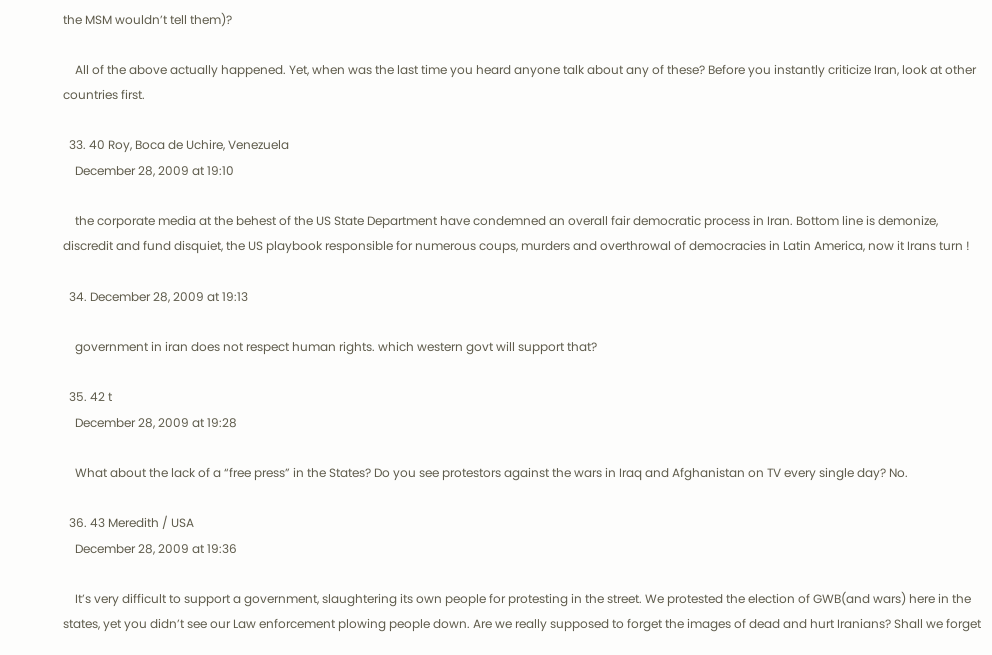the MSM wouldn’t tell them)?

    All of the above actually happened. Yet, when was the last time you heard anyone talk about any of these? Before you instantly criticize Iran, look at other countries first.

  33. 40 Roy, Boca de Uchire, Venezuela
    December 28, 2009 at 19:10

    the corporate media at the behest of the US State Department have condemned an overall fair democratic process in Iran. Bottom line is demonize, discredit and fund disquiet, the US playbook responsible for numerous coups, murders and overthrowal of democracies in Latin America, now it Irans turn !

  34. December 28, 2009 at 19:13

    government in iran does not respect human rights. which western govt will support that?

  35. 42 t
    December 28, 2009 at 19:28

    What about the lack of a “free press” in the States? Do you see protestors against the wars in Iraq and Afghanistan on TV every single day? No.

  36. 43 Meredith / USA
    December 28, 2009 at 19:36

    It’s very difficult to support a government, slaughtering its own people for protesting in the street. We protested the election of GWB(and wars) here in the states, yet you didn’t see our Law enforcement plowing people down. Are we really supposed to forget the images of dead and hurt Iranians? Shall we forget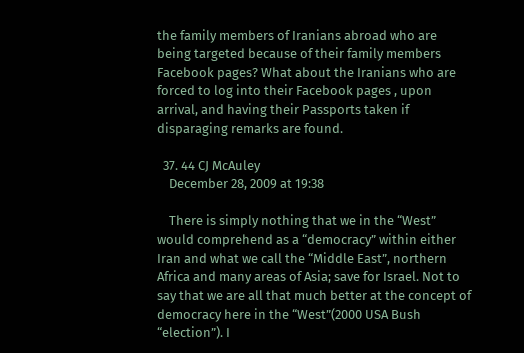the family members of Iranians abroad who are being targeted because of their family members Facebook pages? What about the Iranians who are forced to log into their Facebook pages , upon arrival, and having their Passports taken if disparaging remarks are found.

  37. 44 CJ McAuley
    December 28, 2009 at 19:38

    There is simply nothing that we in the “West” would comprehend as a “democracy” within either Iran and what we call the “Middle East”, northern Africa and many areas of Asia; save for Israel. Not to say that we are all that much better at the concept of democracy here in the “West”(2000 USA Bush “election”). I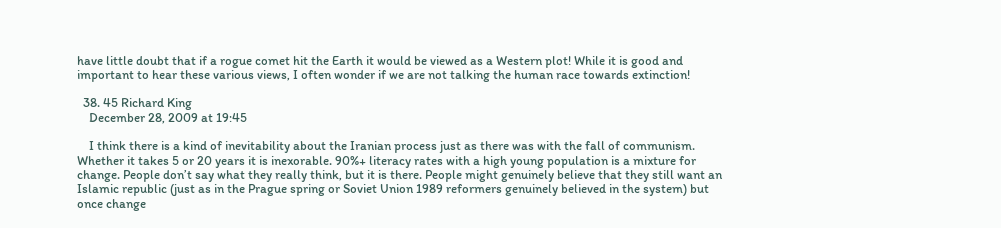have little doubt that if a rogue comet hit the Earth it would be viewed as a Western plot! While it is good and important to hear these various views, I often wonder if we are not talking the human race towards extinction!

  38. 45 Richard King
    December 28, 2009 at 19:45

    I think there is a kind of inevitability about the Iranian process just as there was with the fall of communism. Whether it takes 5 or 20 years it is inexorable. 90%+ literacy rates with a high young population is a mixture for change. People don’t say what they really think, but it is there. People might genuinely believe that they still want an Islamic republic (just as in the Prague spring or Soviet Union 1989 reformers genuinely believed in the system) but once change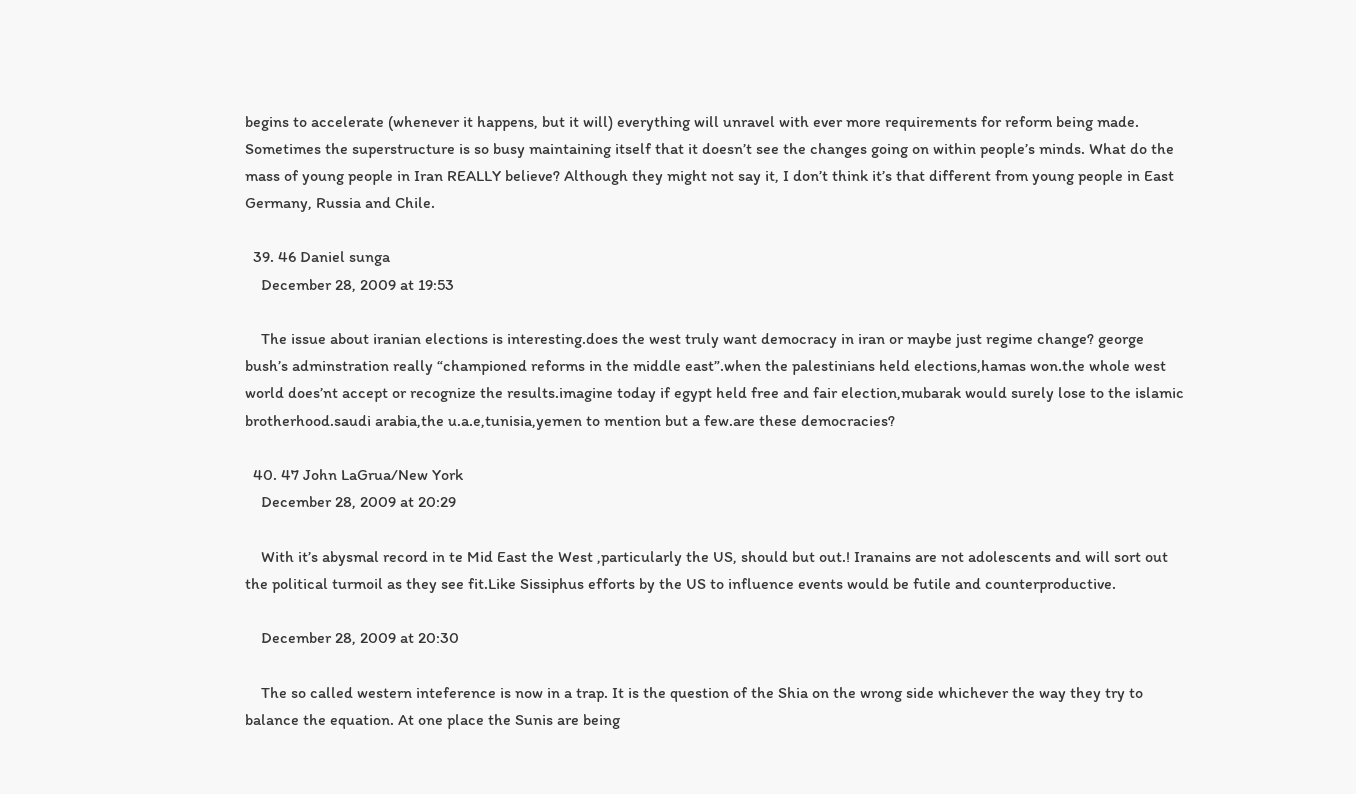begins to accelerate (whenever it happens, but it will) everything will unravel with ever more requirements for reform being made. Sometimes the superstructure is so busy maintaining itself that it doesn’t see the changes going on within people’s minds. What do the mass of young people in Iran REALLY believe? Although they might not say it, I don’t think it’s that different from young people in East Germany, Russia and Chile.

  39. 46 Daniel sunga
    December 28, 2009 at 19:53

    The issue about iranian elections is interesting.does the west truly want democracy in iran or maybe just regime change? george bush’s adminstration really “championed reforms in the middle east”.when the palestinians held elections,hamas won.the whole west world does’nt accept or recognize the results.imagine today if egypt held free and fair election,mubarak would surely lose to the islamic brotherhood.saudi arabia,the u.a.e,tunisia,yemen to mention but a few.are these democracies?

  40. 47 John LaGrua/New York
    December 28, 2009 at 20:29

    With it’s abysmal record in te Mid East the West ,particularly the US, should but out.! Iranains are not adolescents and will sort out the political turmoil as they see fit.Like Sissiphus efforts by the US to influence events would be futile and counterproductive.

    December 28, 2009 at 20:30

    The so called western inteference is now in a trap. It is the question of the Shia on the wrong side whichever the way they try to balance the equation. At one place the Sunis are being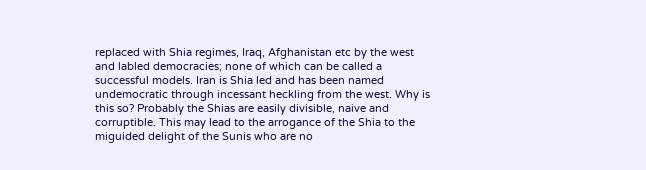replaced with Shia regimes, Iraq, Afghanistan etc by the west and labled democracies; none of which can be called a successful models. Iran is Shia led and has been named undemocratic through incessant heckling from the west. Why is this so? Probably the Shias are easily divisible, naive and corruptible. This may lead to the arrogance of the Shia to the miguided delight of the Sunis who are no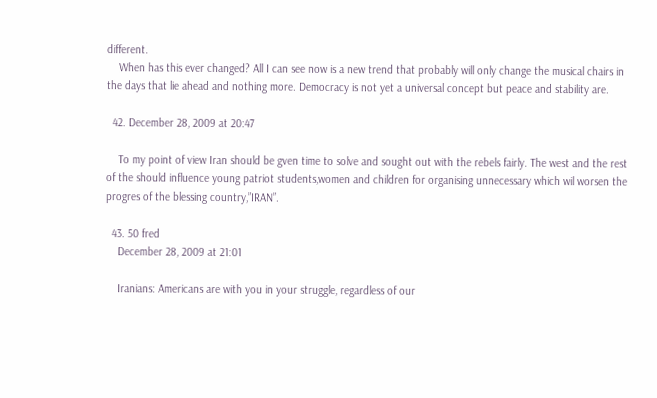different.
    When has this ever changed? All I can see now is a new trend that probably will only change the musical chairs in the days that lie ahead and nothing more. Democracy is not yet a universal concept but peace and stability are.

  42. December 28, 2009 at 20:47

    To my point of view Iran should be gven time to solve and sought out with the rebels fairly. The west and the rest of the should influence young patriot students,women and children for organising unnecessary which wil worsen the progres of the blessing country,”IRAN”.

  43. 50 fred
    December 28, 2009 at 21:01

    Iranians: Americans are with you in your struggle, regardless of our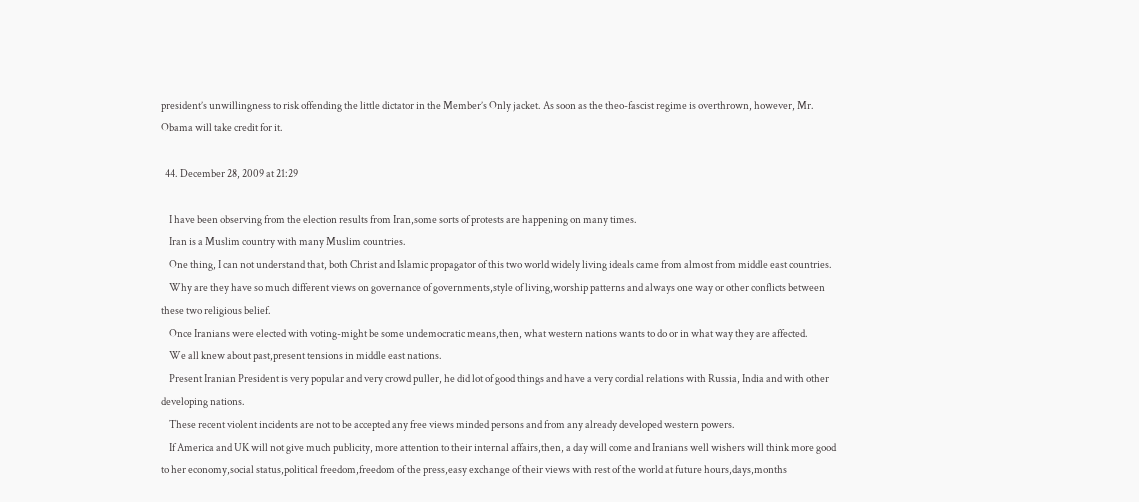president’s unwillingness to risk offending the little dictator in the Member’s Only jacket. As soon as the theo-fascist regime is overthrown, however, Mr. Obama will take credit for it.

  44. December 28, 2009 at 21:29

    I have been observing from the election results from Iran,some sorts of protests are happening on many times.
    Iran is a Muslim country with many Muslim countries.
    One thing, I can not understand that, both Christ and Islamic propagator of this two world widely living ideals came from almost from middle east countries.
    Why are they have so much different views on governance of governments,style of living,worship patterns and always one way or other conflicts between these two religious belief.
    Once Iranians were elected with voting-might be some undemocratic means,then, what western nations wants to do or in what way they are affected.
    We all knew about past,present tensions in middle east nations.
    Present Iranian President is very popular and very crowd puller, he did lot of good things and have a very cordial relations with Russia, India and with other developing nations.
    These recent violent incidents are not to be accepted any free views minded persons and from any already developed western powers.
    If America and UK will not give much publicity, more attention to their internal affairs,then, a day will come and Iranians well wishers will think more good to her economy,social status,political freedom,freedom of the press,easy exchange of their views with rest of the world at future hours,days,months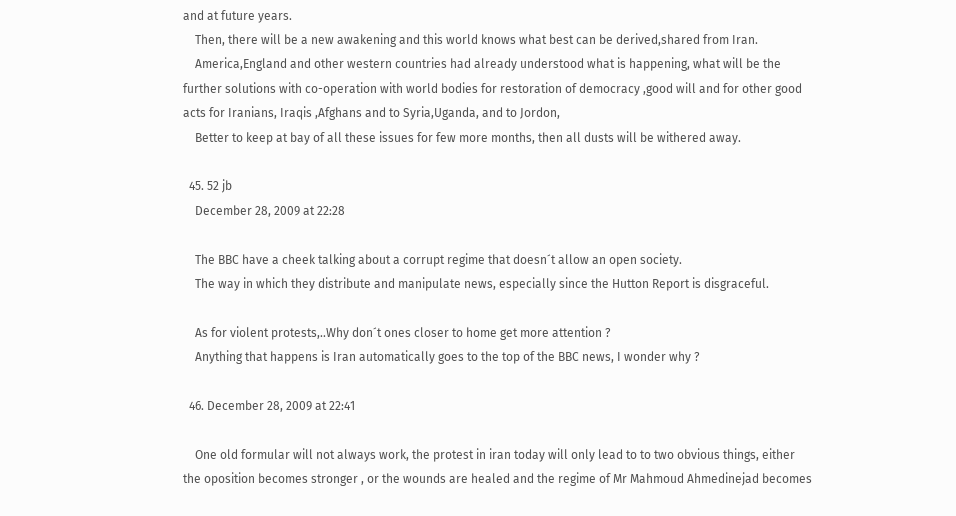and at future years.
    Then, there will be a new awakening and this world knows what best can be derived,shared from Iran.
    America,England and other western countries had already understood what is happening, what will be the further solutions with co-operation with world bodies for restoration of democracy ,good will and for other good acts for Iranians, Iraqis ,Afghans and to Syria,Uganda, and to Jordon,
    Better to keep at bay of all these issues for few more months, then all dusts will be withered away.

  45. 52 jb
    December 28, 2009 at 22:28

    The BBC have a cheek talking about a corrupt regime that doesn´t allow an open society.
    The way in which they distribute and manipulate news, especially since the Hutton Report is disgraceful.

    As for violent protests,..Why don´t ones closer to home get more attention ?
    Anything that happens is Iran automatically goes to the top of the BBC news, I wonder why ?

  46. December 28, 2009 at 22:41

    One old formular will not always work, the protest in iran today will only lead to to two obvious things, either the oposition becomes stronger , or the wounds are healed and the regime of Mr Mahmoud Ahmedinejad becomes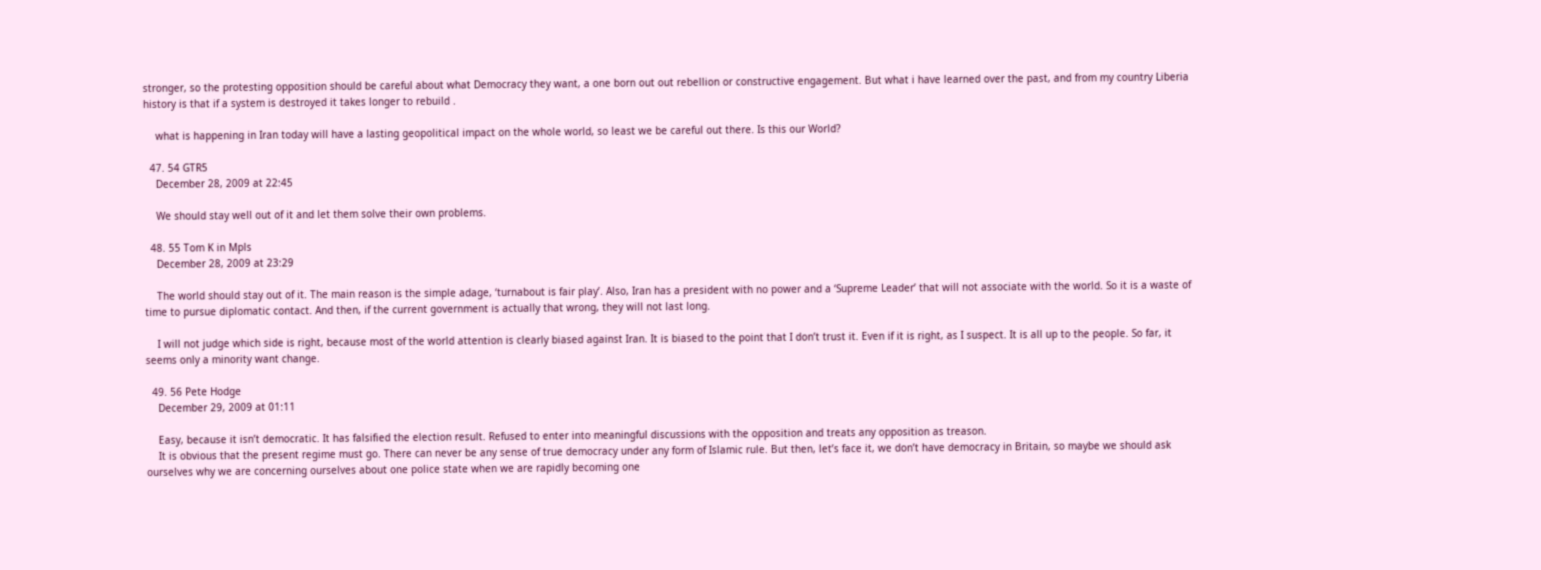stronger, so the protesting opposition should be careful about what Democracy they want, a one born out out rebellion or constructive engagement. But what i have learned over the past, and from my country Liberia history is that if a system is destroyed it takes longer to rebuild .

    what is happening in Iran today will have a lasting geopolitical impact on the whole world, so least we be careful out there. Is this our World?

  47. 54 GTR5
    December 28, 2009 at 22:45

    We should stay well out of it and let them solve their own problems.

  48. 55 Tom K in Mpls
    December 28, 2009 at 23:29

    The world should stay out of it. The main reason is the simple adage, ‘turnabout is fair play’. Also, Iran has a president with no power and a ‘Supreme Leader’ that will not associate with the world. So it is a waste of time to pursue diplomatic contact. And then, if the current government is actually that wrong, they will not last long.

    I will not judge which side is right, because most of the world attention is clearly biased against Iran. It is biased to the point that I don’t trust it. Even if it is right, as I suspect. It is all up to the people. So far, it seems only a minority want change.

  49. 56 Pete Hodge
    December 29, 2009 at 01:11

    Easy, because it isn’t democratic. It has falsified the election result. Refused to enter into meaningful discussions with the opposition and treats any opposition as treason.
    It is obvious that the present regime must go. There can never be any sense of true democracy under any form of Islamic rule. But then, let’s face it, we don’t have democracy in Britain, so maybe we should ask ourselves why we are concerning ourselves about one police state when we are rapidly becoming one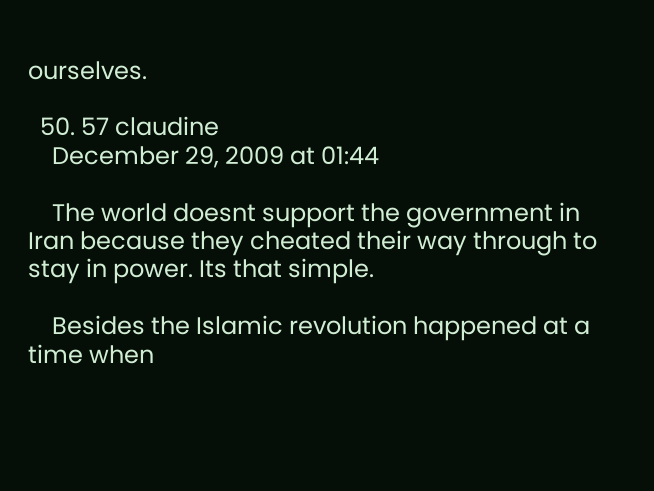ourselves.

  50. 57 claudine
    December 29, 2009 at 01:44

    The world doesnt support the government in Iran because they cheated their way through to stay in power. Its that simple.

    Besides the Islamic revolution happened at a time when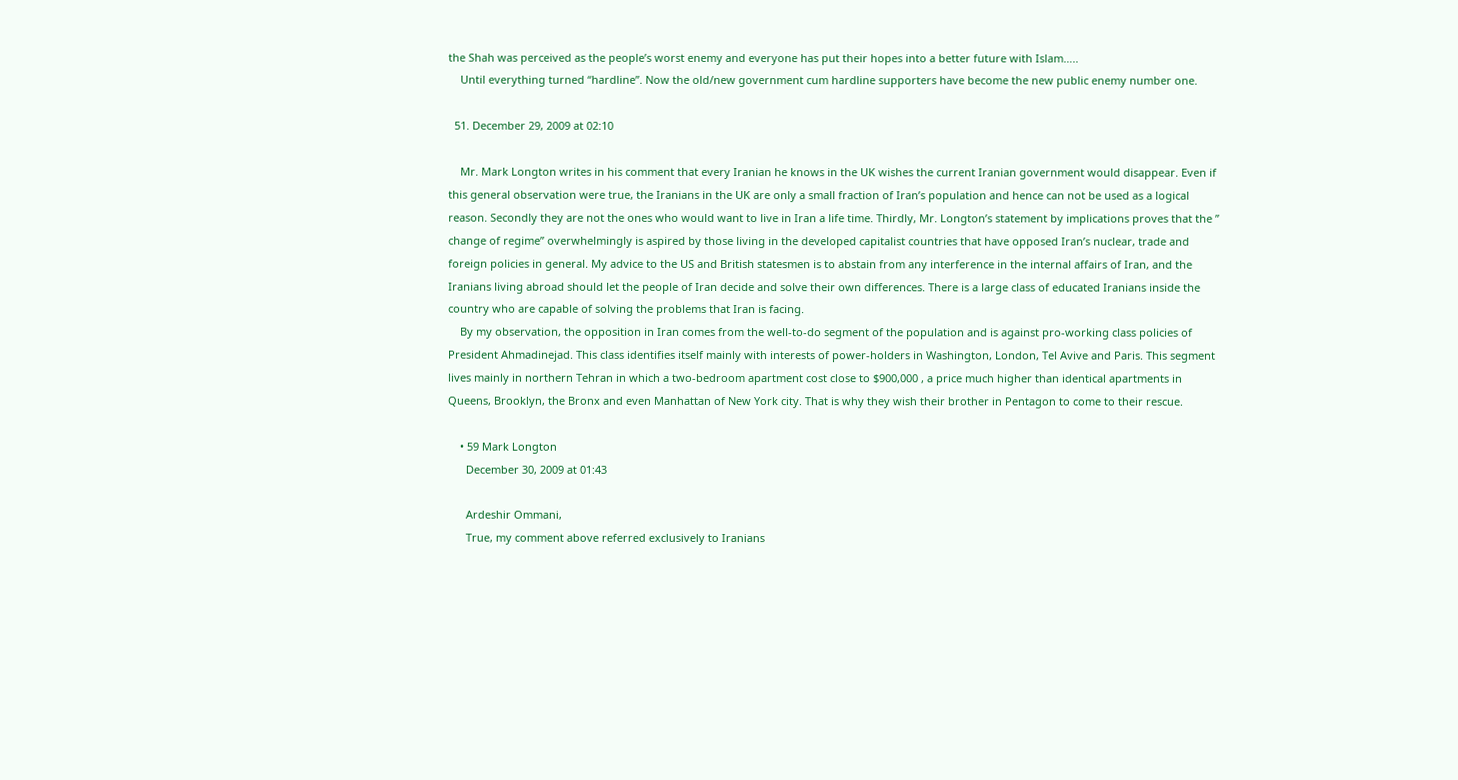the Shah was perceived as the people’s worst enemy and everyone has put their hopes into a better future with Islam…..
    Until everything turned “hardline”. Now the old/new government cum hardline supporters have become the new public enemy number one.

  51. December 29, 2009 at 02:10

    Mr. Mark Longton writes in his comment that every Iranian he knows in the UK wishes the current Iranian government would disappear. Even if this general observation were true, the Iranians in the UK are only a small fraction of Iran’s population and hence can not be used as a logical reason. Secondly they are not the ones who would want to live in Iran a life time. Thirdly, Mr. Longton’s statement by implications proves that the ” change of regime” overwhelmingly is aspired by those living in the developed capitalist countries that have opposed Iran’s nuclear, trade and foreign policies in general. My advice to the US and British statesmen is to abstain from any interference in the internal affairs of Iran, and the Iranians living abroad should let the people of Iran decide and solve their own differences. There is a large class of educated Iranians inside the country who are capable of solving the problems that Iran is facing.
    By my observation, the opposition in Iran comes from the well-to-do segment of the population and is against pro-working class policies of President Ahmadinejad. This class identifies itself mainly with interests of power-holders in Washington, London, Tel Avive and Paris. This segment lives mainly in northern Tehran in which a two-bedroom apartment cost close to $900,000 , a price much higher than identical apartments in Queens, Brooklyn, the Bronx and even Manhattan of New York city. That is why they wish their brother in Pentagon to come to their rescue.

    • 59 Mark Longton
      December 30, 2009 at 01:43

      Ardeshir Ommani,
      True, my comment above referred exclusively to Iranians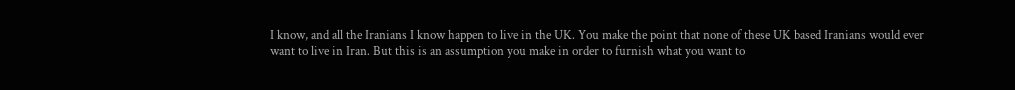I know, and all the Iranians I know happen to live in the UK. You make the point that none of these UK based Iranians would ever want to live in Iran. But this is an assumption you make in order to furnish what you want to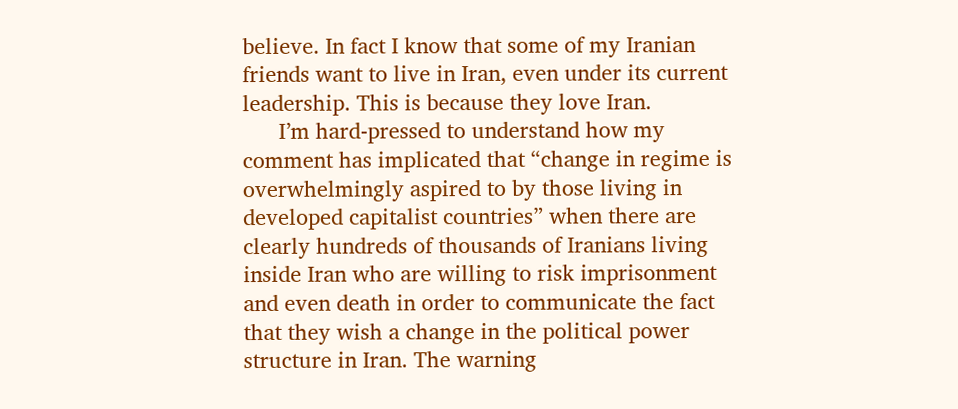believe. In fact I know that some of my Iranian friends want to live in Iran, even under its current leadership. This is because they love Iran.
      I’m hard-pressed to understand how my comment has implicated that “change in regime is overwhelmingly aspired to by those living in developed capitalist countries” when there are clearly hundreds of thousands of Iranians living inside Iran who are willing to risk imprisonment and even death in order to communicate the fact that they wish a change in the political power structure in Iran. The warning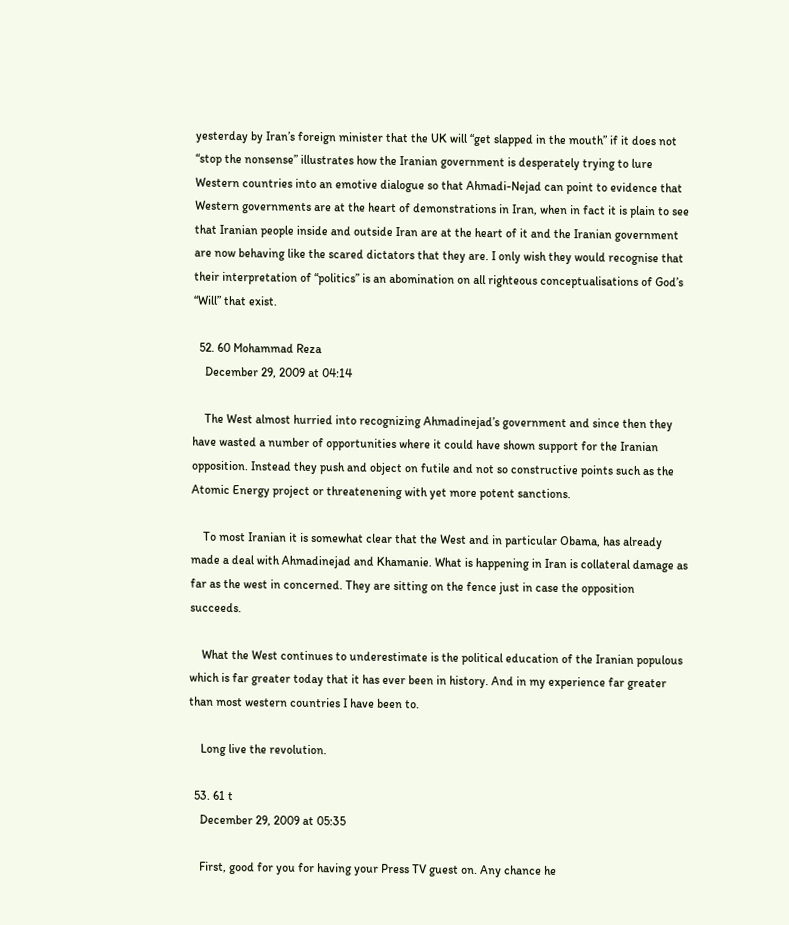yesterday by Iran’s foreign minister that the UK will “get slapped in the mouth” if it does not “stop the nonsense” illustrates how the Iranian government is desperately trying to lure Western countries into an emotive dialogue so that Ahmadi-Nejad can point to evidence that Western governments are at the heart of demonstrations in Iran, when in fact it is plain to see that Iranian people inside and outside Iran are at the heart of it and the Iranian government are now behaving like the scared dictators that they are. I only wish they would recognise that their interpretation of “politics” is an abomination on all righteous conceptualisations of God’s “Will” that exist.

  52. 60 Mohammad Reza
    December 29, 2009 at 04:14

    The West almost hurried into recognizing Ahmadinejad’s government and since then they have wasted a number of opportunities where it could have shown support for the Iranian opposition. Instead they push and object on futile and not so constructive points such as the Atomic Energy project or threatenening with yet more potent sanctions.

    To most Iranian it is somewhat clear that the West and in particular Obama, has already made a deal with Ahmadinejad and Khamanie. What is happening in Iran is collateral damage as far as the west in concerned. They are sitting on the fence just in case the opposition succeeds.

    What the West continues to underestimate is the political education of the Iranian populous which is far greater today that it has ever been in history. And in my experience far greater than most western countries I have been to.

    Long live the revolution.

  53. 61 t
    December 29, 2009 at 05:35

    First, good for you for having your Press TV guest on. Any chance he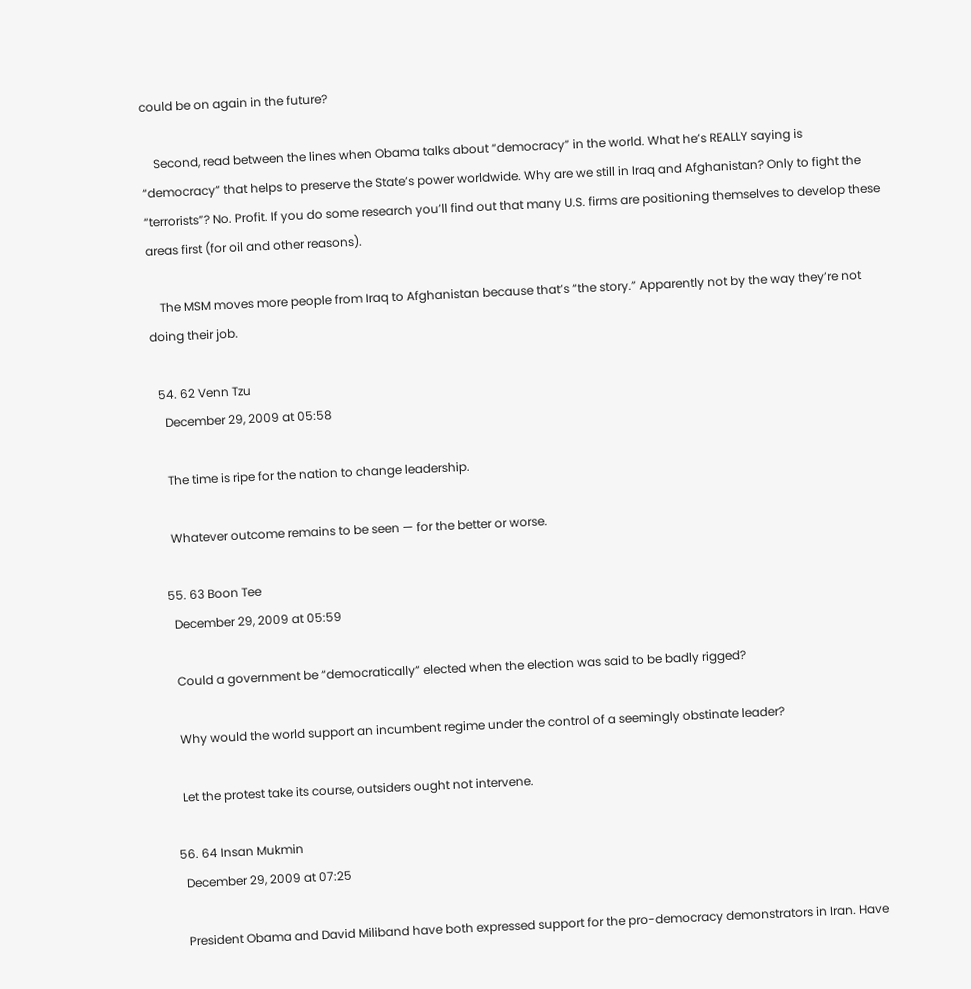could be on again in the future?

    Second, read between the lines when Obama talks about “democracy” in the world. What he’s REALLY saying is “democracy” that helps to preserve the State’s power worldwide. Why are we still in Iraq and Afghanistan? Only to fight the “terrorists”? No. Profit. If you do some research you’ll find out that many U.S. firms are positioning themselves to develop these areas first (for oil and other reasons).

    The MSM moves more people from Iraq to Afghanistan because that’s “the story.” Apparently not by the way they’re not doing their job.

  54. 62 Venn Tzu
    December 29, 2009 at 05:58

    The time is ripe for the nation to change leadership.

    Whatever outcome remains to be seen — for the better or worse.

  55. 63 Boon Tee
    December 29, 2009 at 05:59

    Could a government be “democratically” elected when the election was said to be badly rigged?

    Why would the world support an incumbent regime under the control of a seemingly obstinate leader?

    Let the protest take its course, outsiders ought not intervene.

  56. 64 Insan Mukmin
    December 29, 2009 at 07:25

    President Obama and David Miliband have both expressed support for the pro-democracy demonstrators in Iran. Have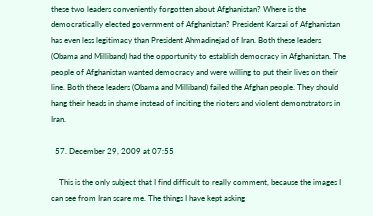these two leaders conveniently forgotten about Afghanistan? Where is the democratically elected government of Afghanistan? President Karzai of Afghanistan has even less legitimacy than President Ahmadinejad of Iran. Both these leaders (Obama and Milliband) had the opportunity to establish democracy in Afghanistan. The people of Afghanistan wanted democracy and were willing to put their lives on their line. Both these leaders (Obama and Milliband) failed the Afghan people. They should hang their heads in shame instead of inciting the rioters and violent demonstrators in Iran.

  57. December 29, 2009 at 07:55

    This is the only subject that I find difficult to really comment, because the images I can see from Iran scare me. The things I have kept asking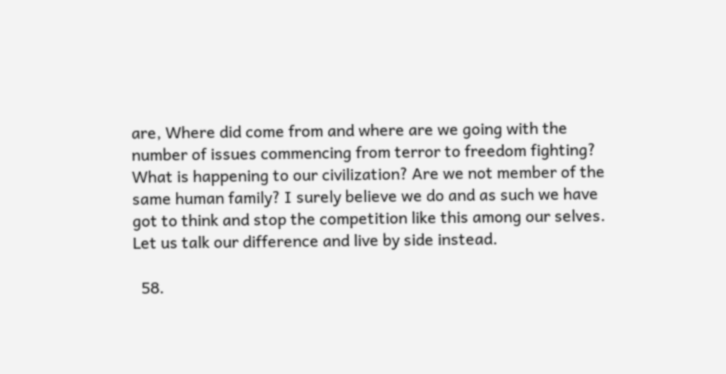are, Where did come from and where are we going with the number of issues commencing from terror to freedom fighting? What is happening to our civilization? Are we not member of the same human family? I surely believe we do and as such we have got to think and stop the competition like this among our selves. Let us talk our difference and live by side instead.

  58.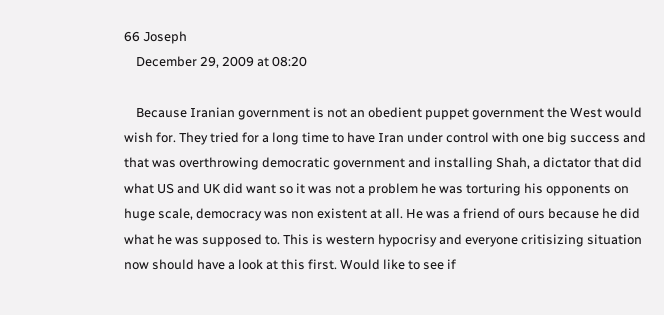66 Joseph
    December 29, 2009 at 08:20

    Because Iranian government is not an obedient puppet government the West would wish for. They tried for a long time to have Iran under control with one big success and that was overthrowing democratic government and installing Shah, a dictator that did what US and UK did want so it was not a problem he was torturing his opponents on huge scale, democracy was non existent at all. He was a friend of ours because he did what he was supposed to. This is western hypocrisy and everyone critisizing situation now should have a look at this first. Would like to see if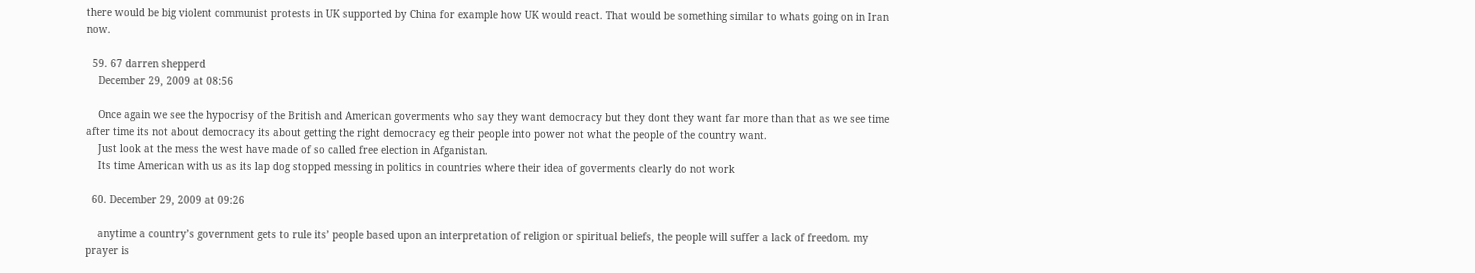there would be big violent communist protests in UK supported by China for example how UK would react. That would be something similar to whats going on in Iran now.

  59. 67 darren shepperd
    December 29, 2009 at 08:56

    Once again we see the hypocrisy of the British and American goverments who say they want democracy but they dont they want far more than that as we see time after time its not about democracy its about getting the right democracy eg their people into power not what the people of the country want.
    Just look at the mess the west have made of so called free election in Afganistan.
    Its time American with us as its lap dog stopped messing in politics in countries where their idea of goverments clearly do not work

  60. December 29, 2009 at 09:26

    anytime a country’s government gets to rule its’ people based upon an interpretation of religion or spiritual beliefs, the people will suffer a lack of freedom. my prayer is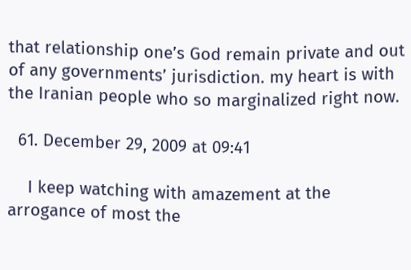that relationship one’s God remain private and out of any governments’ jurisdiction. my heart is with the Iranian people who so marginalized right now.

  61. December 29, 2009 at 09:41

    I keep watching with amazement at the arrogance of most the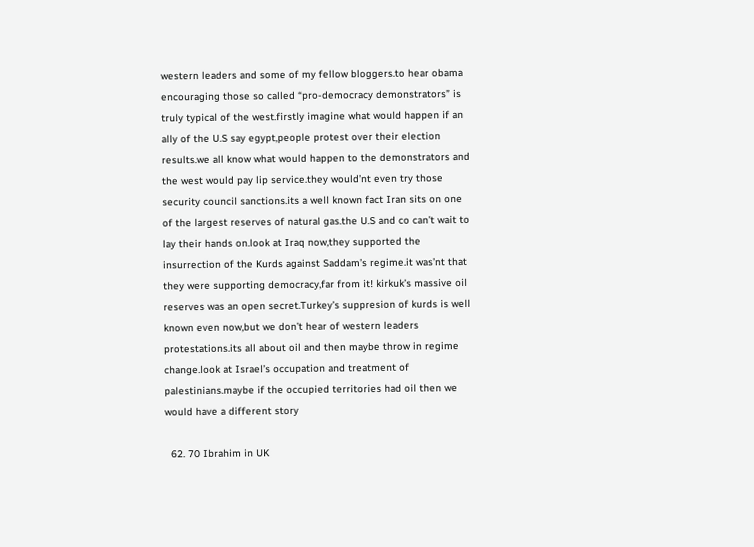western leaders and some of my fellow bloggers.to hear obama encouraging those so called “pro-democracy demonstrators” is truly typical of the west.firstly imagine what would happen if an ally of the U.S say egypt,people protest over their election results.we all know what would happen to the demonstrators and the west would pay lip service.they would’nt even try those security council sanctions.its a well known fact Iran sits on one of the largest reserves of natural gas.the U.S and co can’t wait to lay their hands on.look at Iraq now,they supported the insurrection of the Kurds against Saddam’s regime.it was’nt that they were supporting democracy,far from it! kirkuk’s massive oil reserves was an open secret.Turkey’s suppresion of kurds is well known even now,but we don’t hear of western leaders protestations.its all about oil and then maybe throw in regime change.look at Israel’s occupation and treatment of palestinians.maybe if the occupied territories had oil then we would have a different story

  62. 70 Ibrahim in UK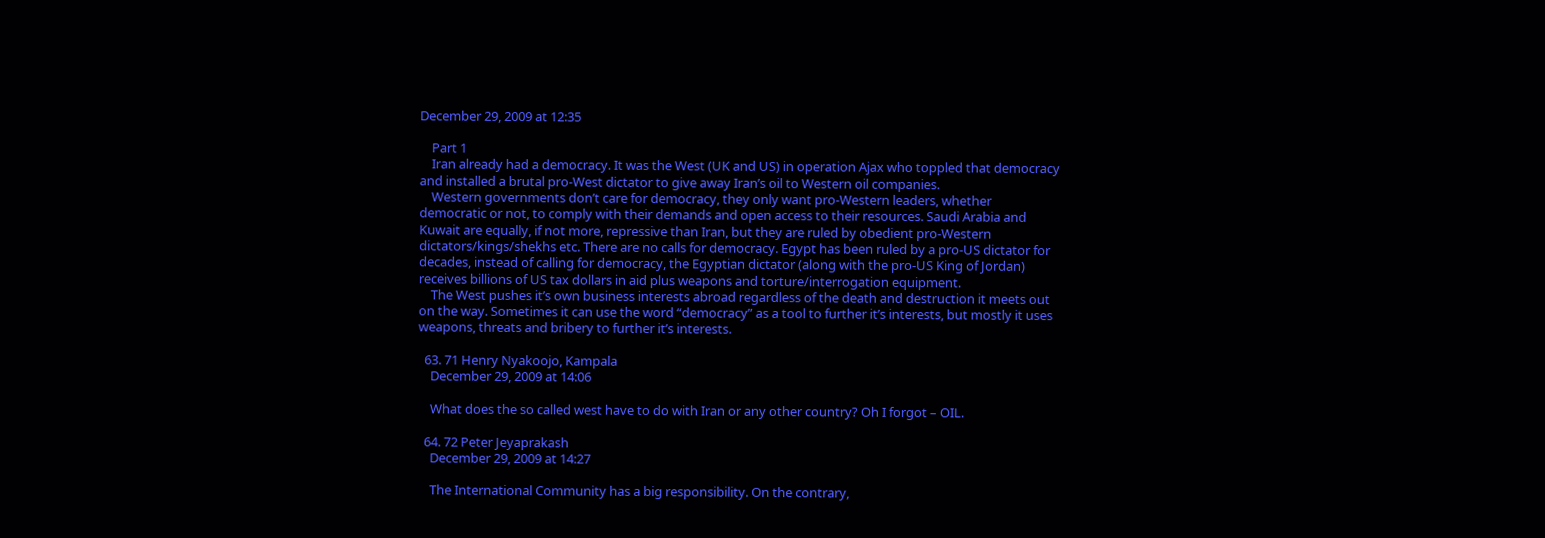December 29, 2009 at 12:35

    Part 1
    Iran already had a democracy. It was the West (UK and US) in operation Ajax who toppled that democracy and installed a brutal pro-West dictator to give away Iran’s oil to Western oil companies.
    Western governments don’t care for democracy, they only want pro-Western leaders, whether democratic or not, to comply with their demands and open access to their resources. Saudi Arabia and Kuwait are equally, if not more, repressive than Iran, but they are ruled by obedient pro-Western dictators/kings/shekhs etc. There are no calls for democracy. Egypt has been ruled by a pro-US dictator for decades, instead of calling for democracy, the Egyptian dictator (along with the pro-US King of Jordan) receives billions of US tax dollars in aid plus weapons and torture/interrogation equipment.
    The West pushes it’s own business interests abroad regardless of the death and destruction it meets out on the way. Sometimes it can use the word “democracy” as a tool to further it’s interests, but mostly it uses weapons, threats and bribery to further it’s interests.

  63. 71 Henry Nyakoojo, Kampala
    December 29, 2009 at 14:06

    What does the so called west have to do with Iran or any other country? Oh I forgot – OIL.

  64. 72 Peter Jeyaprakash
    December 29, 2009 at 14:27

    The International Community has a big responsibility. On the contrary,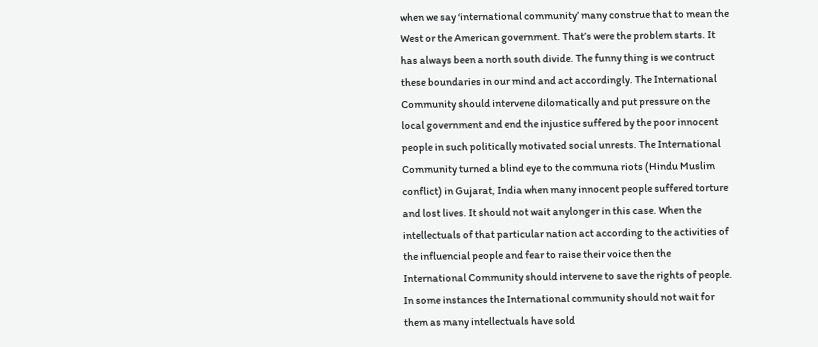when we say ‘international community’ many construe that to mean the West or the American government. That’s were the problem starts. It has always been a north south divide. The funny thing is we contruct these boundaries in our mind and act accordingly. The International Community should intervene dilomatically and put pressure on the local government and end the injustice suffered by the poor innocent people in such politically motivated social unrests. The International Community turned a blind eye to the communa riots (Hindu Muslim conflict) in Gujarat, India when many innocent people suffered torture and lost lives. It should not wait anylonger in this case. When the intellectuals of that particular nation act according to the activities of the influencial people and fear to raise their voice then the International Community should intervene to save the rights of people. In some instances the International community should not wait for them as many intellectuals have sold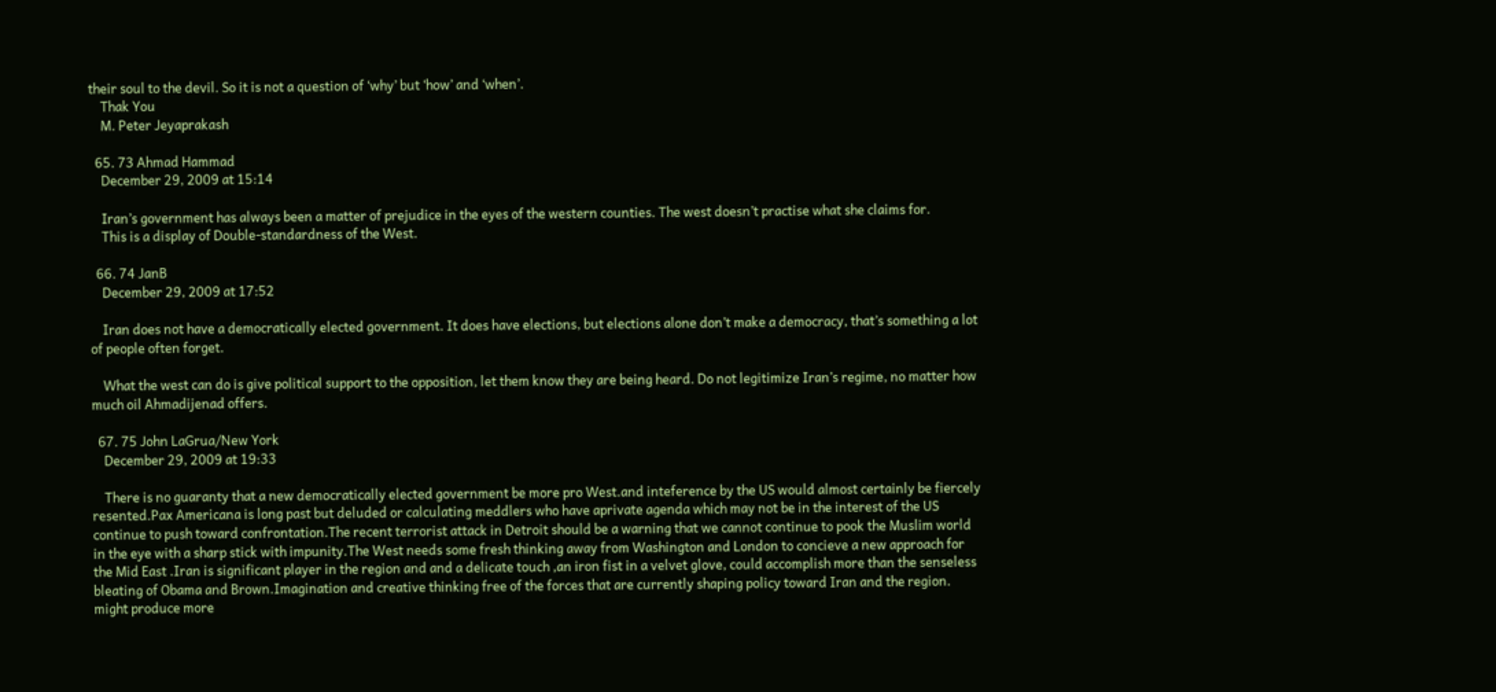their soul to the devil. So it is not a question of ‘why’ but ‘how’ and ‘when’.
    Thak You
    M. Peter Jeyaprakash

  65. 73 Ahmad Hammad
    December 29, 2009 at 15:14

    Iran’s government has always been a matter of prejudice in the eyes of the western counties. The west doesn’t practise what she claims for.
    This is a display of Double-standardness of the West.

  66. 74 JanB
    December 29, 2009 at 17:52

    Iran does not have a democratically elected government. It does have elections, but elections alone don’t make a democracy, that’s something a lot of people often forget.

    What the west can do is give political support to the opposition, let them know they are being heard. Do not legitimize Iran’s regime, no matter how much oil Ahmadijenad offers.

  67. 75 John LaGrua/New York
    December 29, 2009 at 19:33

    There is no guaranty that a new democratically elected government be more pro West.and inteference by the US would almost certainly be fiercely resented.Pax Americana is long past but deluded or calculating meddlers who have aprivate agenda which may not be in the interest of the US continue to push toward confrontation.The recent terrorist attack in Detroit should be a warning that we cannot continue to pook the Muslim world in the eye with a sharp stick with impunity.The West needs some fresh thinking away from Washington and London to concieve a new approach for the Mid East .Iran is significant player in the region and and a delicate touch ,an iron fist in a velvet glove, could accomplish more than the senseless bleating of Obama and Brown.Imagination and creative thinking free of the forces that are currently shaping policy toward Iran and the region. might produce more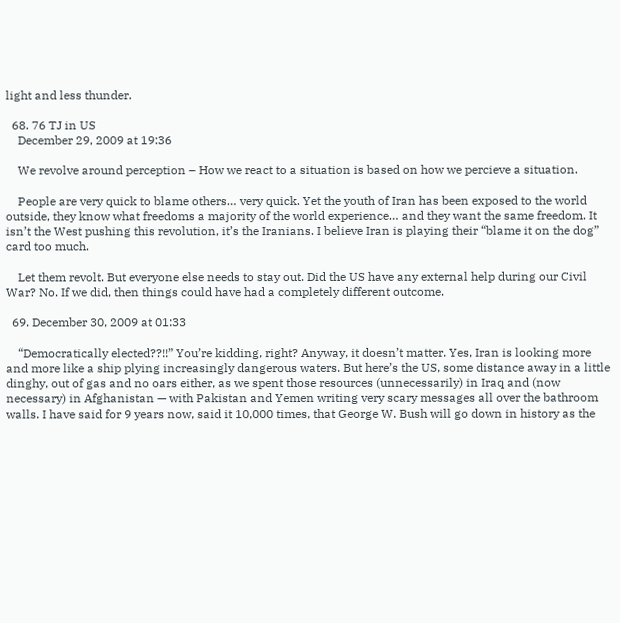light and less thunder.

  68. 76 TJ in US
    December 29, 2009 at 19:36

    We revolve around perception – How we react to a situation is based on how we percieve a situation.

    People are very quick to blame others… very quick. Yet the youth of Iran has been exposed to the world outside, they know what freedoms a majority of the world experience… and they want the same freedom. It isn’t the West pushing this revolution, it’s the Iranians. I believe Iran is playing their “blame it on the dog” card too much.

    Let them revolt. But everyone else needs to stay out. Did the US have any external help during our Civil War? No. If we did, then things could have had a completely different outcome.

  69. December 30, 2009 at 01:33

    “Democratically elected??!!” You’re kidding, right? Anyway, it doesn’t matter. Yes, Iran is looking more and more like a ship plying increasingly dangerous waters. But here’s the US, some distance away in a little dinghy, out of gas and no oars either, as we spent those resources (unnecessarily) in Iraq and (now necessary) in Afghanistan — with Pakistan and Yemen writing very scary messages all over the bathroom walls. I have said for 9 years now, said it 10,000 times, that George W. Bush will go down in history as the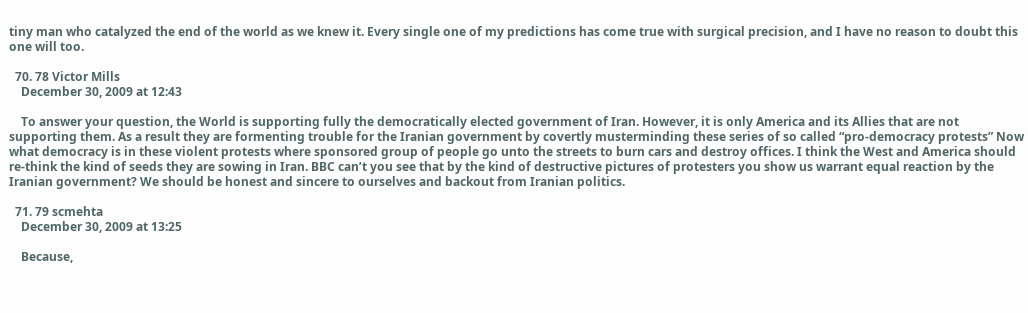tiny man who catalyzed the end of the world as we knew it. Every single one of my predictions has come true with surgical precision, and I have no reason to doubt this one will too.

  70. 78 Victor Mills
    December 30, 2009 at 12:43

    To answer your question, the World is supporting fully the democratically elected government of Iran. However, it is only America and its Allies that are not supporting them. As a result they are formenting trouble for the Iranian government by covertly musterminding these series of so called “pro-democracy protests” Now what democracy is in these violent protests where sponsored group of people go unto the streets to burn cars and destroy offices. I think the West and America should re-think the kind of seeds they are sowing in Iran. BBC can’t you see that by the kind of destructive pictures of protesters you show us warrant equal reaction by the Iranian government? We should be honest and sincere to ourselves and backout from Iranian politics.

  71. 79 scmehta
    December 30, 2009 at 13:25

    Because,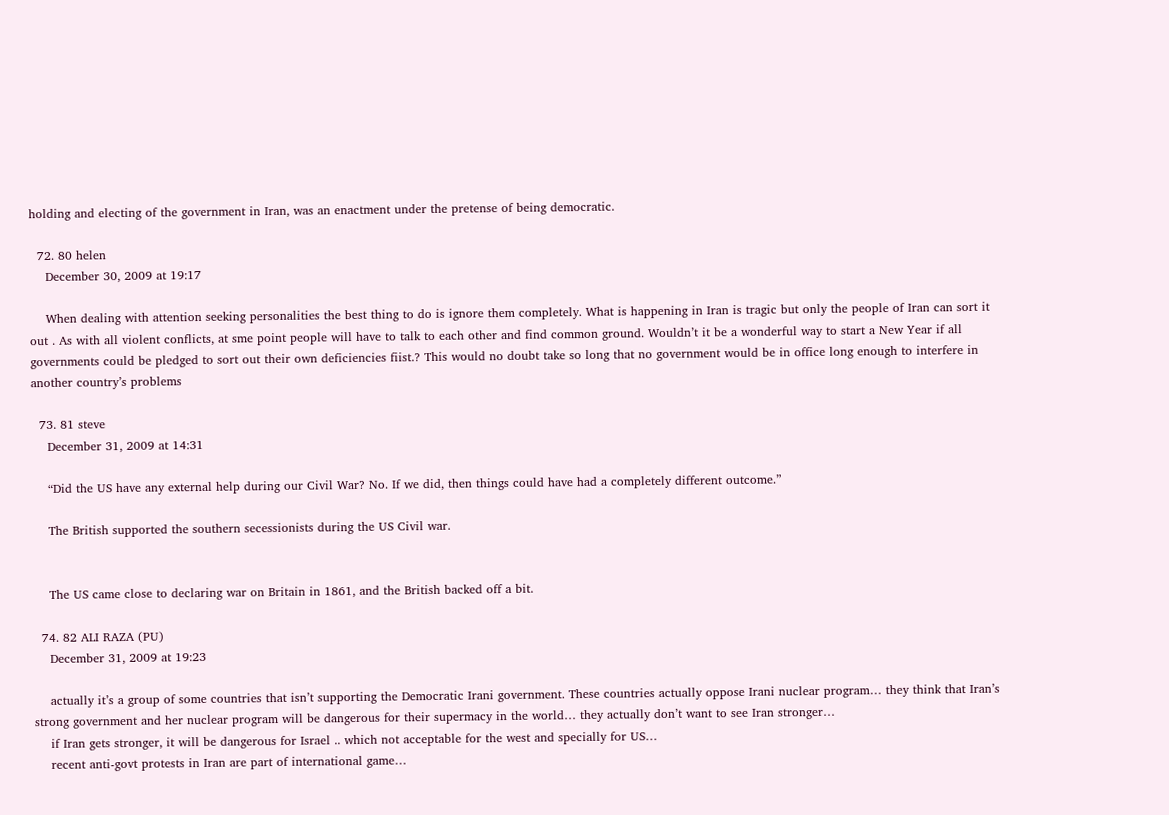holding and electing of the government in Iran, was an enactment under the pretense of being democratic.

  72. 80 helen
    December 30, 2009 at 19:17

    When dealing with attention seeking personalities the best thing to do is ignore them completely. What is happening in Iran is tragic but only the people of Iran can sort it out . As with all violent conflicts, at sme point people will have to talk to each other and find common ground. Wouldn’t it be a wonderful way to start a New Year if all governments could be pledged to sort out their own deficiencies fiist.? This would no doubt take so long that no government would be in office long enough to interfere in another country’s problems

  73. 81 steve
    December 31, 2009 at 14:31

    “Did the US have any external help during our Civil War? No. If we did, then things could have had a completely different outcome.”

    The British supported the southern secessionists during the US Civil war.


    The US came close to declaring war on Britain in 1861, and the British backed off a bit.

  74. 82 ALI RAZA (PU)
    December 31, 2009 at 19:23

    actually it’s a group of some countries that isn’t supporting the Democratic Irani government. These countries actually oppose Irani nuclear program… they think that Iran’s strong government and her nuclear program will be dangerous for their supermacy in the world… they actually don’t want to see Iran stronger…
    if Iran gets stronger, it will be dangerous for Israel .. which not acceptable for the west and specially for US…
    recent anti-govt protests in Iran are part of international game…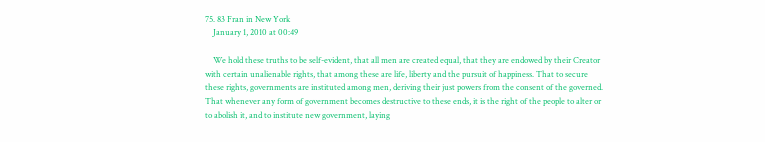75. 83 Fran in New York
    January 1, 2010 at 00:49

    We hold these truths to be self-evident, that all men are created equal, that they are endowed by their Creator with certain unalienable rights, that among these are life, liberty and the pursuit of happiness. That to secure these rights, governments are instituted among men, deriving their just powers from the consent of the governed. That whenever any form of government becomes destructive to these ends, it is the right of the people to alter or to abolish it, and to institute new government, laying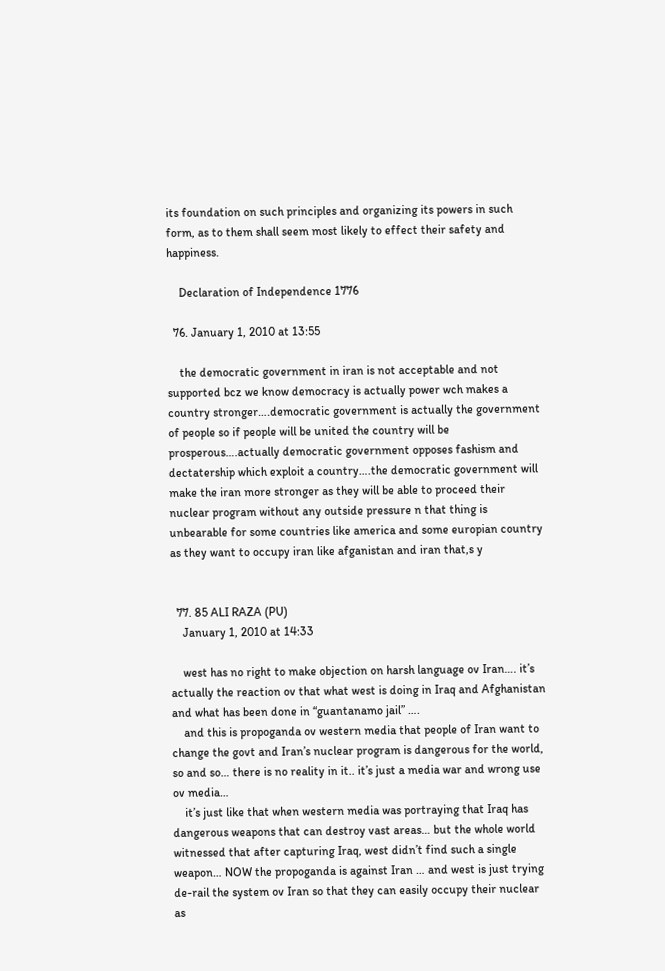its foundation on such principles and organizing its powers in such form, as to them shall seem most likely to effect their safety and happiness.

    Declaration of Independence 1776

  76. January 1, 2010 at 13:55

    the democratic government in iran is not acceptable and not supported bcz we know democracy is actually power wch makes a country stronger….democratic government is actually the government of people so if people will be united the country will be prosperous….actually democratic government opposes fashism and dectatership which exploit a country….the democratic government will make the iran more stronger as they will be able to proceed their nuclear program without any outside pressure n that thing is unbearable for some countries like america and some europian country as they want to occupy iran like afganistan and iran that,s y


  77. 85 ALI RAZA (PU)
    January 1, 2010 at 14:33

    west has no right to make objection on harsh language ov Iran…. it’s actually the reaction ov that what west is doing in Iraq and Afghanistan and what has been done in “guantanamo jail” ….
    and this is propoganda ov western media that people of Iran want to change the govt and Iran’s nuclear program is dangerous for the world, so and so… there is no reality in it.. it’s just a media war and wrong use ov media…
    it’s just like that when western media was portraying that Iraq has dangerous weapons that can destroy vast areas… but the whole world witnessed that after capturing Iraq, west didn’t find such a single weapon… NOW the propoganda is against Iran … and west is just trying de-rail the system ov Iran so that they can easily occupy their nuclear as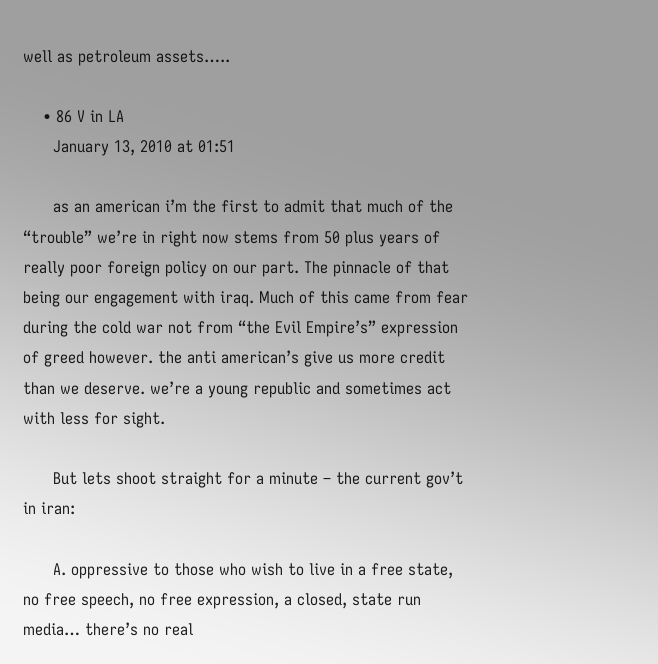well as petroleum assets…..

    • 86 V in LA
      January 13, 2010 at 01:51

      as an american i’m the first to admit that much of the “trouble” we’re in right now stems from 50 plus years of really poor foreign policy on our part. The pinnacle of that being our engagement with iraq. Much of this came from fear during the cold war not from “the Evil Empire’s” expression of greed however. the anti american’s give us more credit than we deserve. we’re a young republic and sometimes act with less for sight.

      But lets shoot straight for a minute – the current gov’t in iran:

      A. oppressive to those who wish to live in a free state, no free speech, no free expression, a closed, state run media… there’s no real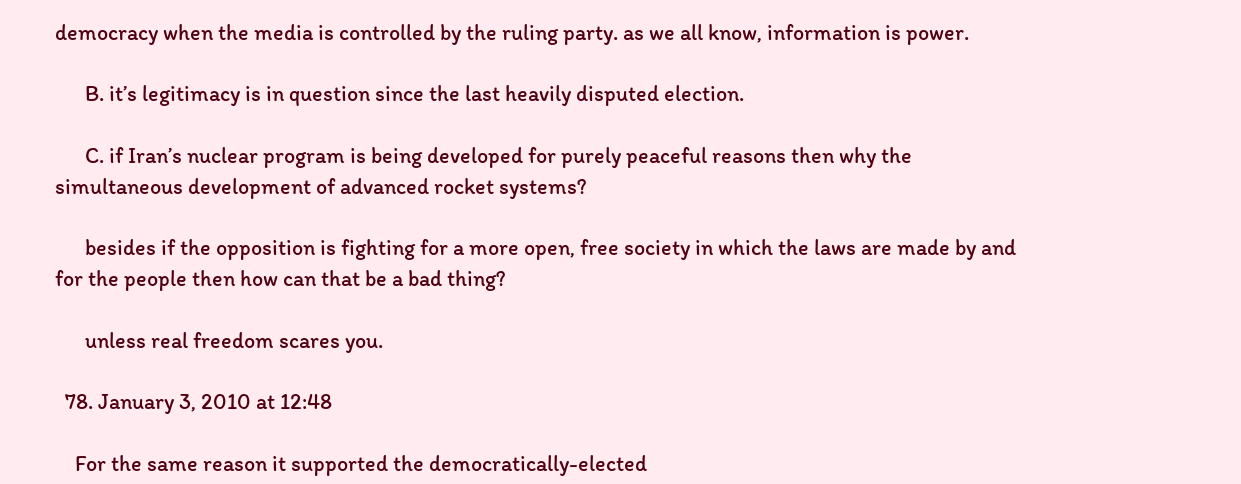democracy when the media is controlled by the ruling party. as we all know, information is power.

      B. it’s legitimacy is in question since the last heavily disputed election.

      C. if Iran’s nuclear program is being developed for purely peaceful reasons then why the simultaneous development of advanced rocket systems?

      besides if the opposition is fighting for a more open, free society in which the laws are made by and for the people then how can that be a bad thing?

      unless real freedom scares you.

  78. January 3, 2010 at 12:48

    For the same reason it supported the democratically-elected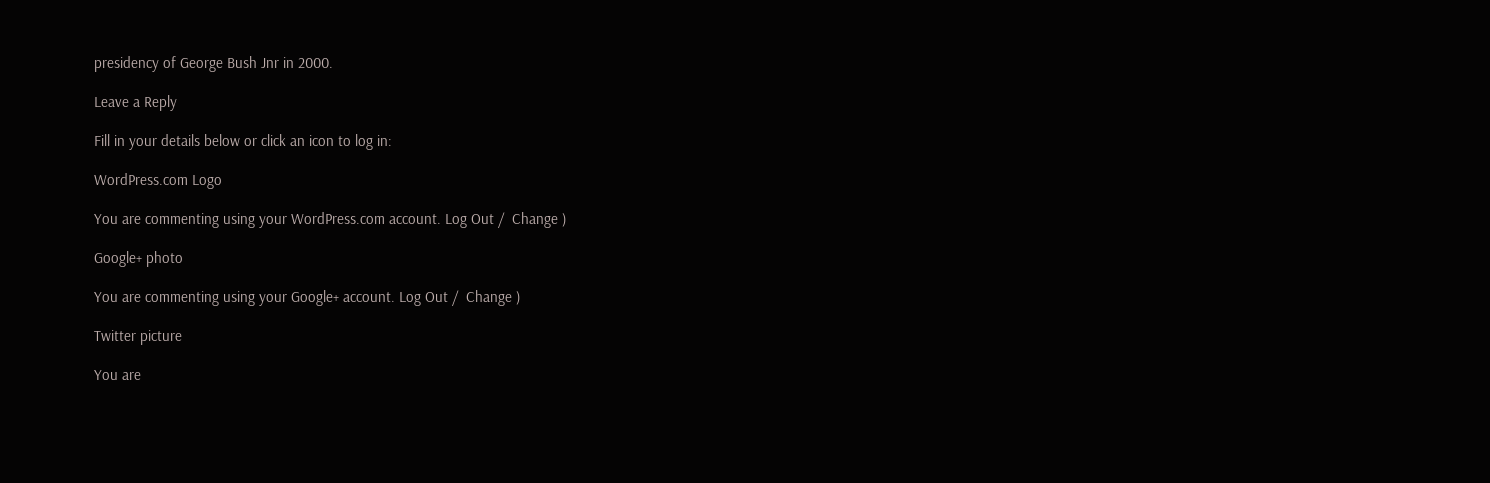presidency of George Bush Jnr in 2000.

Leave a Reply

Fill in your details below or click an icon to log in:

WordPress.com Logo

You are commenting using your WordPress.com account. Log Out /  Change )

Google+ photo

You are commenting using your Google+ account. Log Out /  Change )

Twitter picture

You are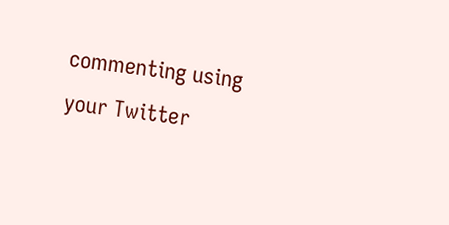commenting using your Twitter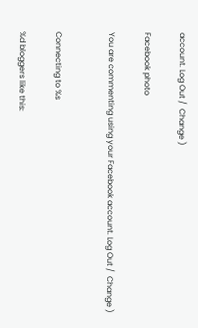account. Log Out /  Change )

Facebook photo

You are commenting using your Facebook account. Log Out /  Change )


Connecting to %s

%d bloggers like this: